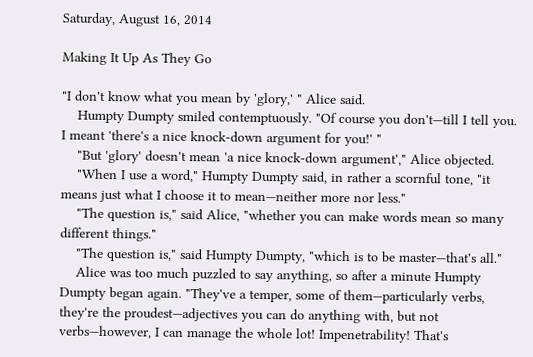Saturday, August 16, 2014

Making It Up As They Go

"I don't know what you mean by 'glory,' " Alice said.
    Humpty Dumpty smiled contemptuously. "Of course you don't—till I tell you. I meant 'there's a nice knock-down argument for you!' "
    "But 'glory' doesn't mean 'a nice knock-down argument'," Alice objected.
    "When I use a word," Humpty Dumpty said, in rather a scornful tone, "it means just what I choose it to mean—neither more nor less."
    "The question is," said Alice, "whether you can make words mean so many different things."
    "The question is," said Humpty Dumpty, "which is to be master—that's all."
    Alice was too much puzzled to say anything, so after a minute Humpty Dumpty began again. "They've a temper, some of them—particularly verbs, they're the proudest—adjectives you can do anything with, but not verbs—however, I can manage the whole lot! Impenetrability! That's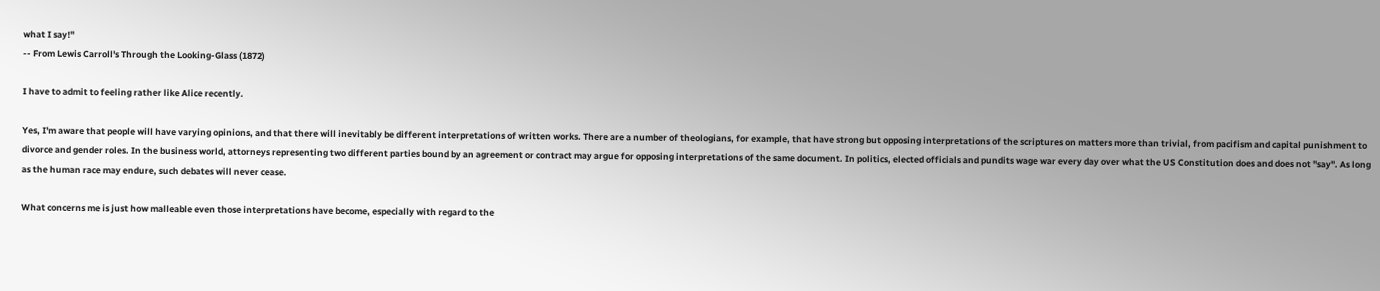what I say!"
-- From Lewis Carroll's Through the Looking-Glass (1872)

I have to admit to feeling rather like Alice recently.

Yes, I'm aware that people will have varying opinions, and that there will inevitably be different interpretations of written works. There are a number of theologians, for example, that have strong but opposing interpretations of the scriptures on matters more than trivial, from pacifism and capital punishment to divorce and gender roles. In the business world, attorneys representing two different parties bound by an agreement or contract may argue for opposing interpretations of the same document. In politics, elected officials and pundits wage war every day over what the US Constitution does and does not "say". As long as the human race may endure, such debates will never cease.

What concerns me is just how malleable even those interpretations have become, especially with regard to the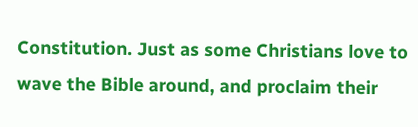Constitution. Just as some Christians love to wave the Bible around, and proclaim their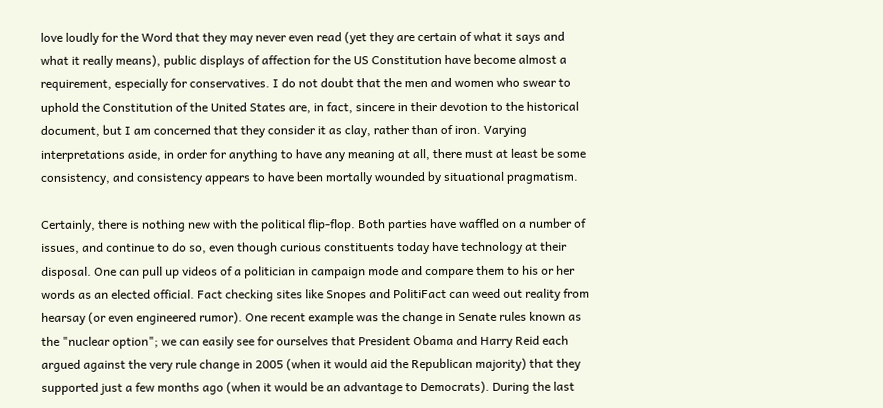love loudly for the Word that they may never even read (yet they are certain of what it says and what it really means), public displays of affection for the US Constitution have become almost a requirement, especially for conservatives. I do not doubt that the men and women who swear to uphold the Constitution of the United States are, in fact, sincere in their devotion to the historical document, but I am concerned that they consider it as clay, rather than of iron. Varying interpretations aside, in order for anything to have any meaning at all, there must at least be some consistency, and consistency appears to have been mortally wounded by situational pragmatism.

Certainly, there is nothing new with the political flip-flop. Both parties have waffled on a number of issues, and continue to do so, even though curious constituents today have technology at their disposal. One can pull up videos of a politician in campaign mode and compare them to his or her words as an elected official. Fact checking sites like Snopes and PolitiFact can weed out reality from hearsay (or even engineered rumor). One recent example was the change in Senate rules known as the "nuclear option"; we can easily see for ourselves that President Obama and Harry Reid each argued against the very rule change in 2005 (when it would aid the Republican majority) that they supported just a few months ago (when it would be an advantage to Democrats). During the last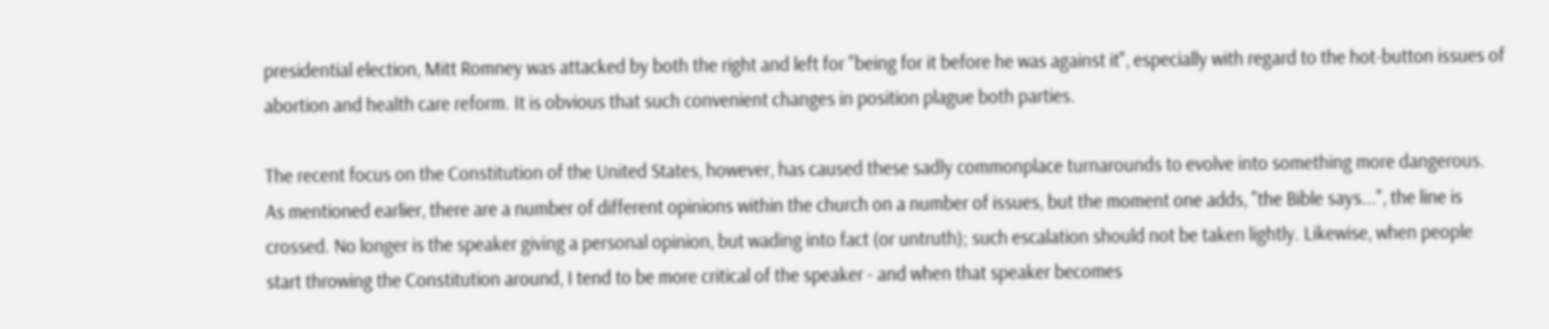presidential election, Mitt Romney was attacked by both the right and left for "being for it before he was against it", especially with regard to the hot-button issues of abortion and health care reform. It is obvious that such convenient changes in position plague both parties.

The recent focus on the Constitution of the United States, however, has caused these sadly commonplace turnarounds to evolve into something more dangerous. As mentioned earlier, there are a number of different opinions within the church on a number of issues, but the moment one adds, "the Bible says...", the line is crossed. No longer is the speaker giving a personal opinion, but wading into fact (or untruth); such escalation should not be taken lightly. Likewise, when people start throwing the Constitution around, I tend to be more critical of the speaker - and when that speaker becomes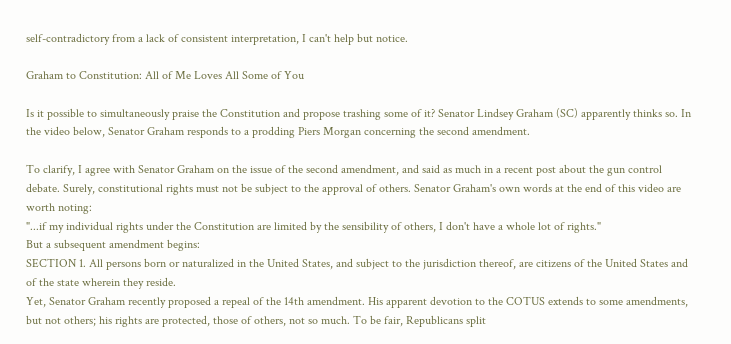self-contradictory from a lack of consistent interpretation, I can't help but notice.

Graham to Constitution: All of Me Loves All Some of You

Is it possible to simultaneously praise the Constitution and propose trashing some of it? Senator Lindsey Graham (SC) apparently thinks so. In the video below, Senator Graham responds to a prodding Piers Morgan concerning the second amendment.

To clarify, I agree with Senator Graham on the issue of the second amendment, and said as much in a recent post about the gun control debate. Surely, constitutional rights must not be subject to the approval of others. Senator Graham's own words at the end of this video are worth noting:
"...if my individual rights under the Constitution are limited by the sensibility of others, I don't have a whole lot of rights."
But a subsequent amendment begins:
SECTION 1. All persons born or naturalized in the United States, and subject to the jurisdiction thereof, are citizens of the United States and of the state wherein they reside.
Yet, Senator Graham recently proposed a repeal of the 14th amendment. His apparent devotion to the COTUS extends to some amendments, but not others; his rights are protected, those of others, not so much. To be fair, Republicans split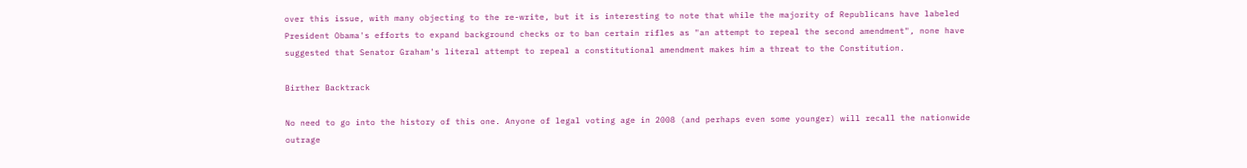over this issue, with many objecting to the re-write, but it is interesting to note that while the majority of Republicans have labeled President Obama's efforts to expand background checks or to ban certain rifles as "an attempt to repeal the second amendment", none have suggested that Senator Graham's literal attempt to repeal a constitutional amendment makes him a threat to the Constitution.

Birther Backtrack

No need to go into the history of this one. Anyone of legal voting age in 2008 (and perhaps even some younger) will recall the nationwide outrage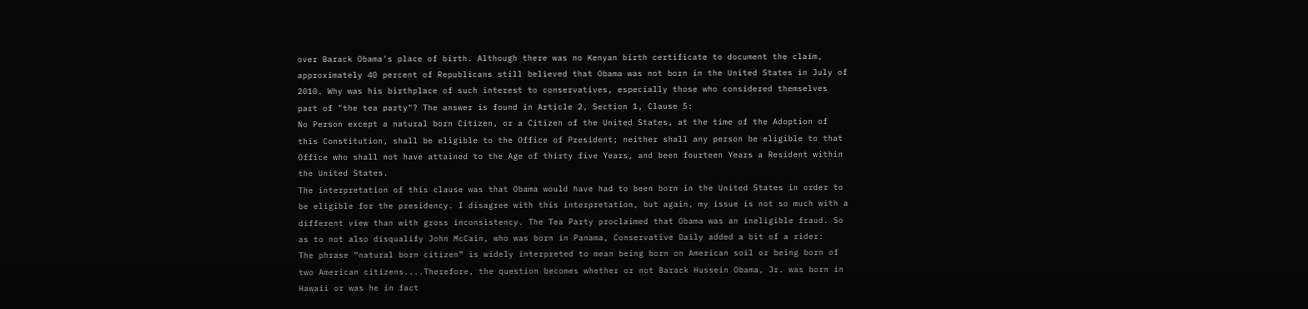over Barack Obama's place of birth. Although there was no Kenyan birth certificate to document the claim, approximately 40 percent of Republicans still believed that Obama was not born in the United States in July of 2010. Why was his birthplace of such interest to conservatives, especially those who considered themselves part of "the tea party"? The answer is found in Article 2, Section 1, Clause 5:
No Person except a natural born Citizen, or a Citizen of the United States, at the time of the Adoption of this Constitution, shall be eligible to the Office of President; neither shall any person be eligible to that Office who shall not have attained to the Age of thirty five Years, and been fourteen Years a Resident within the United States.
The interpretation of this clause was that Obama would have had to been born in the United States in order to be eligible for the presidency. I disagree with this interpretation, but again, my issue is not so much with a different view than with gross inconsistency. The Tea Party proclaimed that Obama was an ineligible fraud. So as to not also disqualify John McCain, who was born in Panama, Conservative Daily added a bit of a rider:
The phrase “natural born citizen” is widely interpreted to mean being born on American soil or being born of two American citizens....Therefore, the question becomes whether or not Barack Hussein Obama, Jr. was born in Hawaii or was he in fact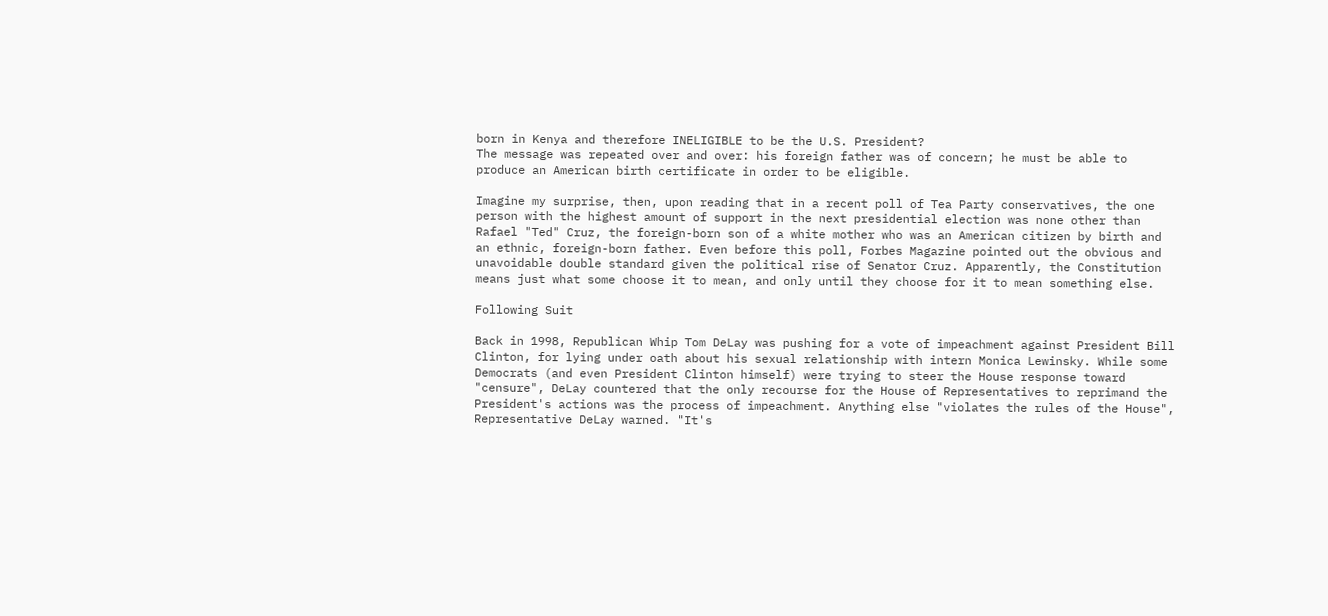born in Kenya and therefore INELIGIBLE to be the U.S. President?
The message was repeated over and over: his foreign father was of concern; he must be able to produce an American birth certificate in order to be eligible.

Imagine my surprise, then, upon reading that in a recent poll of Tea Party conservatives, the one person with the highest amount of support in the next presidential election was none other than Rafael "Ted" Cruz, the foreign-born son of a white mother who was an American citizen by birth and an ethnic, foreign-born father. Even before this poll, Forbes Magazine pointed out the obvious and unavoidable double standard given the political rise of Senator Cruz. Apparently, the Constitution means just what some choose it to mean, and only until they choose for it to mean something else.

Following Suit

Back in 1998, Republican Whip Tom DeLay was pushing for a vote of impeachment against President Bill Clinton, for lying under oath about his sexual relationship with intern Monica Lewinsky. While some Democrats (and even President Clinton himself) were trying to steer the House response toward "censure", DeLay countered that the only recourse for the House of Representatives to reprimand the President's actions was the process of impeachment. Anything else "violates the rules of the House", Representative DeLay warned. "It's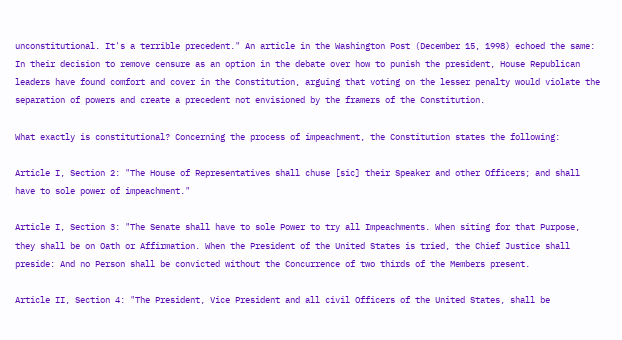unconstitutional. It's a terrible precedent." An article in the Washington Post (December 15, 1998) echoed the same:
In their decision to remove censure as an option in the debate over how to punish the president, House Republican leaders have found comfort and cover in the Constitution, arguing that voting on the lesser penalty would violate the separation of powers and create a precedent not envisioned by the framers of the Constitution.

What exactly is constitutional? Concerning the process of impeachment, the Constitution states the following:

Article I, Section 2: "The House of Representatives shall chuse [sic] their Speaker and other Officers; and shall have to sole power of impeachment."

Article I, Section 3: "The Senate shall have to sole Power to try all Impeachments. When siting for that Purpose, they shall be on Oath or Affirmation. When the President of the United States is tried, the Chief Justice shall preside: And no Person shall be convicted without the Concurrence of two thirds of the Members present.

Article II, Section 4: "The President, Vice President and all civil Officers of the United States, shall be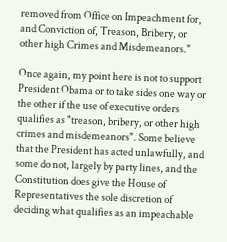removed from Office on Impeachment for, and Conviction of, Treason, Bribery, or other high Crimes and Misdemeanors."

Once again, my point here is not to support President Obama or to take sides one way or the other if the use of executive orders qualifies as "treason, bribery, or other high crimes and misdemeanors". Some believe that the President has acted unlawfully, and some do not, largely by party lines, and the Constitution does give the House of Representatives the sole discretion of deciding what qualifies as an impeachable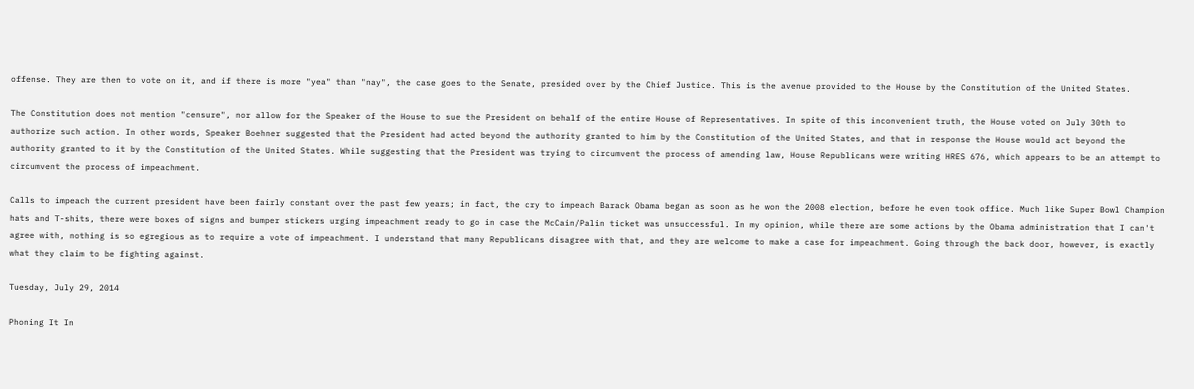offense. They are then to vote on it, and if there is more "yea" than "nay", the case goes to the Senate, presided over by the Chief Justice. This is the avenue provided to the House by the Constitution of the United States.

The Constitution does not mention "censure", nor allow for the Speaker of the House to sue the President on behalf of the entire House of Representatives. In spite of this inconvenient truth, the House voted on July 30th to authorize such action. In other words, Speaker Boehner suggested that the President had acted beyond the authority granted to him by the Constitution of the United States, and that in response the House would act beyond the authority granted to it by the Constitution of the United States. While suggesting that the President was trying to circumvent the process of amending law, House Republicans were writing HRES 676, which appears to be an attempt to circumvent the process of impeachment.

Calls to impeach the current president have been fairly constant over the past few years; in fact, the cry to impeach Barack Obama began as soon as he won the 2008 election, before he even took office. Much like Super Bowl Champion hats and T-shits, there were boxes of signs and bumper stickers urging impeachment ready to go in case the McCain/Palin ticket was unsuccessful. In my opinion, while there are some actions by the Obama administration that I can't agree with, nothing is so egregious as to require a vote of impeachment. I understand that many Republicans disagree with that, and they are welcome to make a case for impeachment. Going through the back door, however, is exactly what they claim to be fighting against.

Tuesday, July 29, 2014

Phoning It In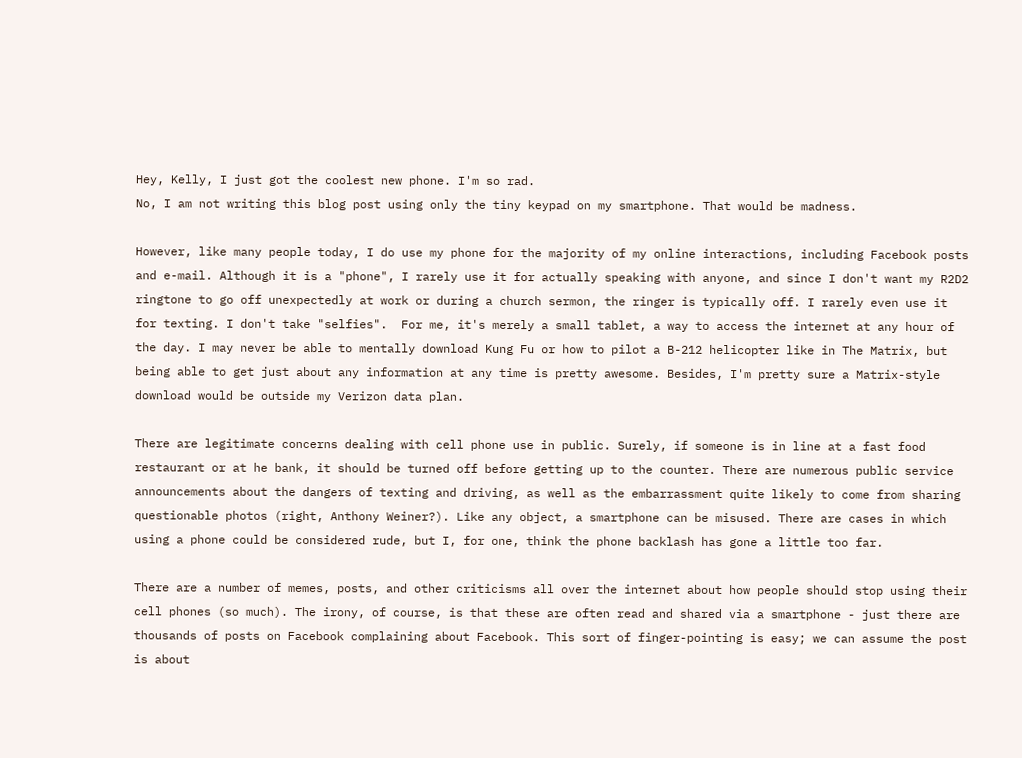Hey, Kelly, I just got the coolest new phone. I'm so rad.
No, I am not writing this blog post using only the tiny keypad on my smartphone. That would be madness.

However, like many people today, I do use my phone for the majority of my online interactions, including Facebook posts and e-mail. Although it is a "phone", I rarely use it for actually speaking with anyone, and since I don't want my R2D2 ringtone to go off unexpectedly at work or during a church sermon, the ringer is typically off. I rarely even use it for texting. I don't take "selfies".  For me, it's merely a small tablet, a way to access the internet at any hour of the day. I may never be able to mentally download Kung Fu or how to pilot a B-212 helicopter like in The Matrix, but being able to get just about any information at any time is pretty awesome. Besides, I'm pretty sure a Matrix-style download would be outside my Verizon data plan.

There are legitimate concerns dealing with cell phone use in public. Surely, if someone is in line at a fast food restaurant or at he bank, it should be turned off before getting up to the counter. There are numerous public service announcements about the dangers of texting and driving, as well as the embarrassment quite likely to come from sharing questionable photos (right, Anthony Weiner?). Like any object, a smartphone can be misused. There are cases in which using a phone could be considered rude, but I, for one, think the phone backlash has gone a little too far.

There are a number of memes, posts, and other criticisms all over the internet about how people should stop using their cell phones (so much). The irony, of course, is that these are often read and shared via a smartphone - just there are thousands of posts on Facebook complaining about Facebook. This sort of finger-pointing is easy; we can assume the post is about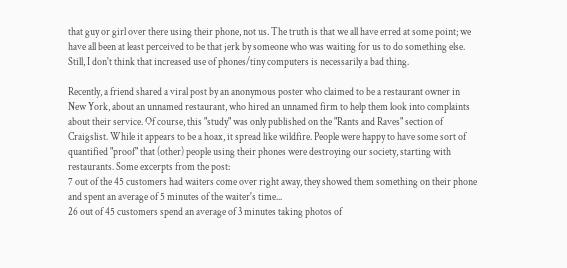that guy or girl over there using their phone, not us. The truth is that we all have erred at some point; we have all been at least perceived to be that jerk by someone who was waiting for us to do something else. Still, I don't think that increased use of phones/tiny computers is necessarily a bad thing.

Recently, a friend shared a viral post by an anonymous poster who claimed to be a restaurant owner in New York, about an unnamed restaurant, who hired an unnamed firm to help them look into complaints about their service. Of course, this "study" was only published on the "Rants and Raves" section of Craigslist. While it appears to be a hoax, it spread like wildfire. People were happy to have some sort of quantified "proof" that (other) people using their phones were destroying our society, starting with restaurants. Some excerpts from the post:
7 out of the 45 customers had waiters come over right away, they showed them something on their phone and spent an average of 5 minutes of the waiter's time...
26 out of 45 customers spend an average of 3 minutes taking photos of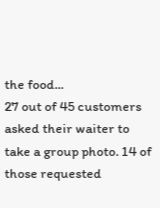the food...
27 out of 45 customers asked their waiter to take a group photo. 14 of those requested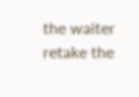the waiter retake the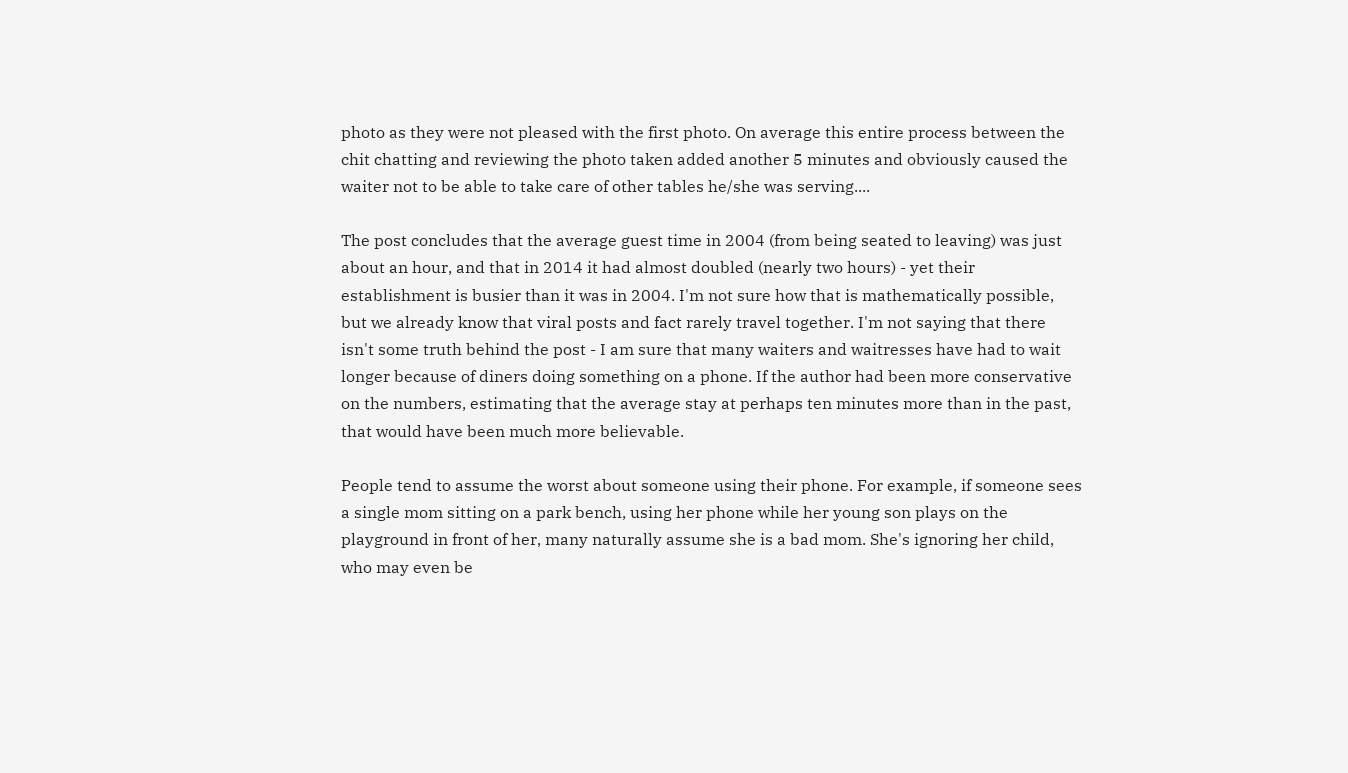photo as they were not pleased with the first photo. On average this entire process between the chit chatting and reviewing the photo taken added another 5 minutes and obviously caused the waiter not to be able to take care of other tables he/she was serving....

The post concludes that the average guest time in 2004 (from being seated to leaving) was just about an hour, and that in 2014 it had almost doubled (nearly two hours) - yet their establishment is busier than it was in 2004. I'm not sure how that is mathematically possible, but we already know that viral posts and fact rarely travel together. I'm not saying that there isn't some truth behind the post - I am sure that many waiters and waitresses have had to wait longer because of diners doing something on a phone. If the author had been more conservative on the numbers, estimating that the average stay at perhaps ten minutes more than in the past, that would have been much more believable.

People tend to assume the worst about someone using their phone. For example, if someone sees a single mom sitting on a park bench, using her phone while her young son plays on the playground in front of her, many naturally assume she is a bad mom. She's ignoring her child, who may even be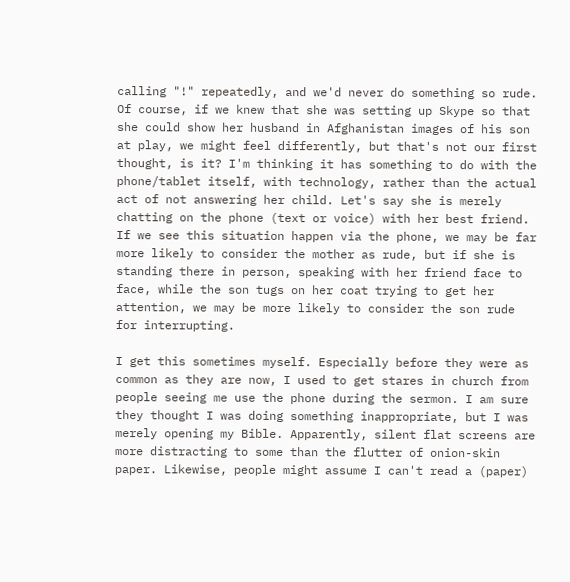calling "!" repeatedly, and we'd never do something so rude. Of course, if we knew that she was setting up Skype so that she could show her husband in Afghanistan images of his son at play, we might feel differently, but that's not our first thought, is it? I'm thinking it has something to do with the phone/tablet itself, with technology, rather than the actual act of not answering her child. Let's say she is merely chatting on the phone (text or voice) with her best friend. If we see this situation happen via the phone, we may be far more likely to consider the mother as rude, but if she is standing there in person, speaking with her friend face to face, while the son tugs on her coat trying to get her attention, we may be more likely to consider the son rude for interrupting.

I get this sometimes myself. Especially before they were as common as they are now, I used to get stares in church from people seeing me use the phone during the sermon. I am sure they thought I was doing something inappropriate, but I was merely opening my Bible. Apparently, silent flat screens are more distracting to some than the flutter of onion-skin paper. Likewise, people might assume I can't read a (paper)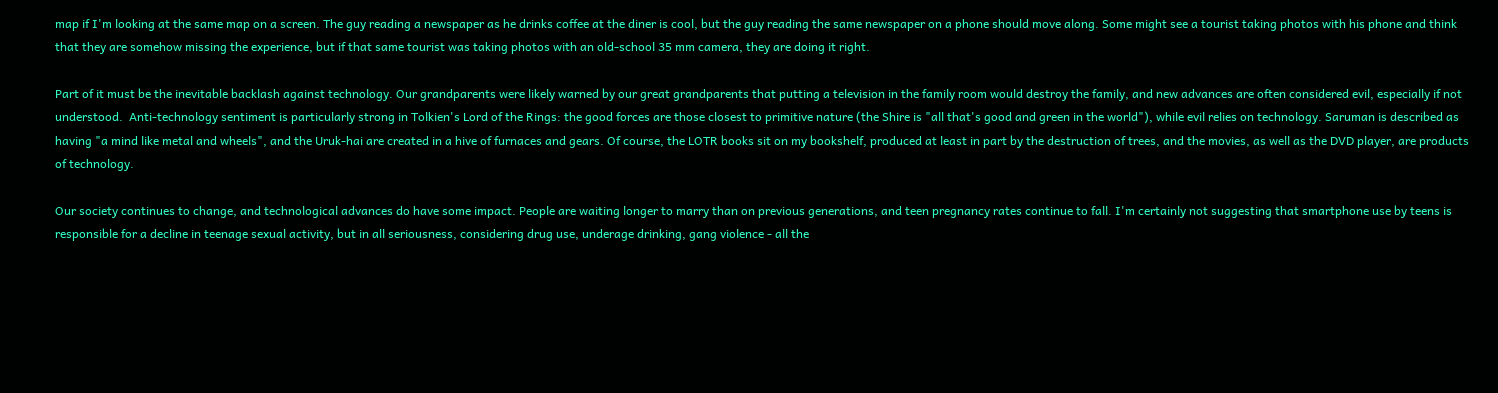map if I'm looking at the same map on a screen. The guy reading a newspaper as he drinks coffee at the diner is cool, but the guy reading the same newspaper on a phone should move along. Some might see a tourist taking photos with his phone and think that they are somehow missing the experience, but if that same tourist was taking photos with an old-school 35 mm camera, they are doing it right.

Part of it must be the inevitable backlash against technology. Our grandparents were likely warned by our great grandparents that putting a television in the family room would destroy the family, and new advances are often considered evil, especially if not understood.  Anti-technology sentiment is particularly strong in Tolkien's Lord of the Rings: the good forces are those closest to primitive nature (the Shire is "all that's good and green in the world"), while evil relies on technology. Saruman is described as having "a mind like metal and wheels", and the Uruk-hai are created in a hive of furnaces and gears. Of course, the LOTR books sit on my bookshelf, produced at least in part by the destruction of trees, and the movies, as well as the DVD player, are products of technology.

Our society continues to change, and technological advances do have some impact. People are waiting longer to marry than on previous generations, and teen pregnancy rates continue to fall. I'm certainly not suggesting that smartphone use by teens is responsible for a decline in teenage sexual activity, but in all seriousness, considering drug use, underage drinking, gang violence - all the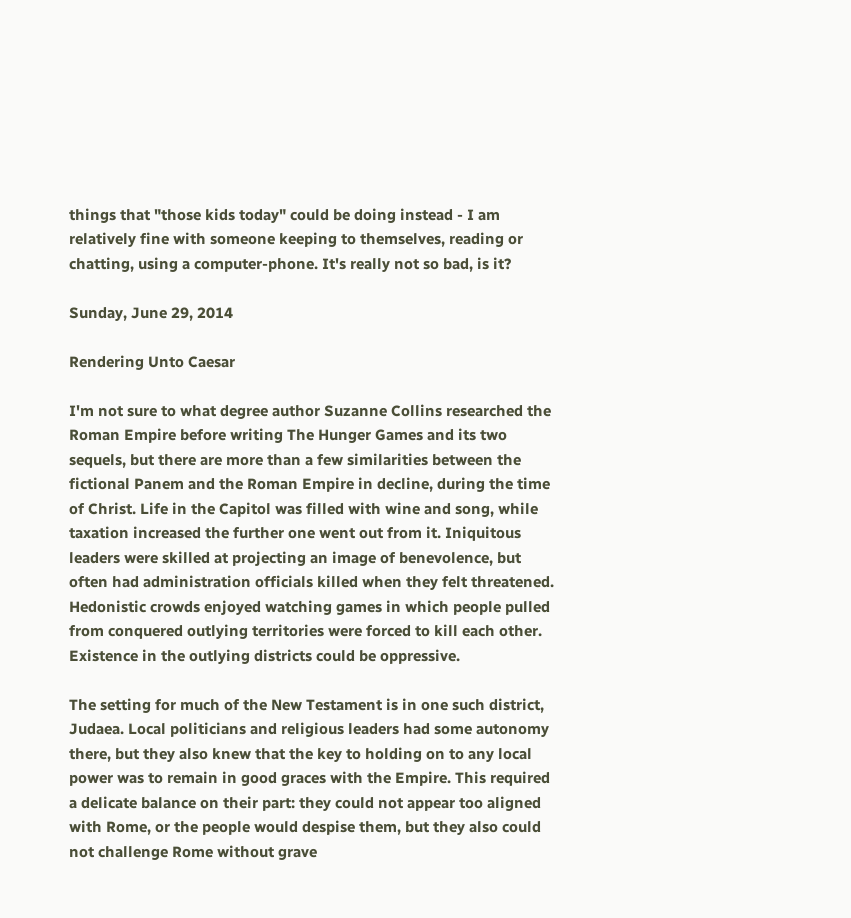things that "those kids today" could be doing instead - I am relatively fine with someone keeping to themselves, reading or chatting, using a computer-phone. It's really not so bad, is it?

Sunday, June 29, 2014

Rendering Unto Caesar

I'm not sure to what degree author Suzanne Collins researched the Roman Empire before writing The Hunger Games and its two sequels, but there are more than a few similarities between the fictional Panem and the Roman Empire in decline, during the time of Christ. Life in the Capitol was filled with wine and song, while taxation increased the further one went out from it. Iniquitous leaders were skilled at projecting an image of benevolence, but often had administration officials killed when they felt threatened. Hedonistic crowds enjoyed watching games in which people pulled from conquered outlying territories were forced to kill each other. Existence in the outlying districts could be oppressive.

The setting for much of the New Testament is in one such district, Judaea. Local politicians and religious leaders had some autonomy there, but they also knew that the key to holding on to any local power was to remain in good graces with the Empire. This required a delicate balance on their part: they could not appear too aligned with Rome, or the people would despise them, but they also could not challenge Rome without grave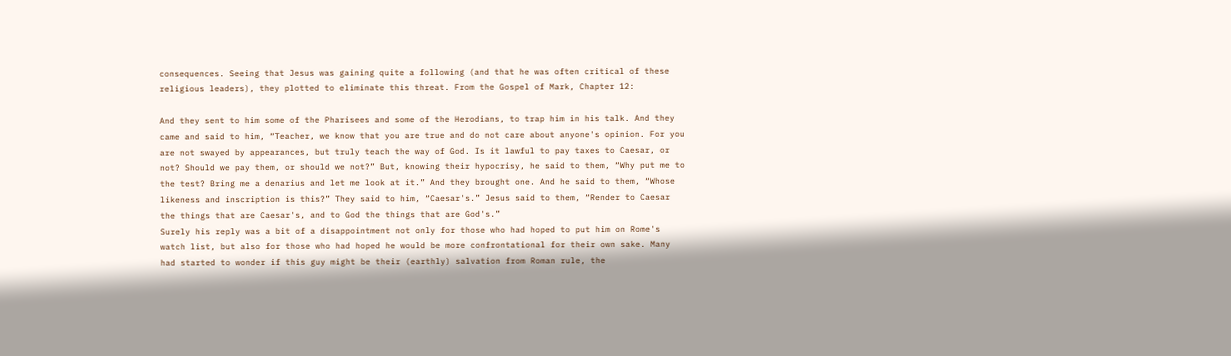consequences. Seeing that Jesus was gaining quite a following (and that he was often critical of these religious leaders), they plotted to eliminate this threat. From the Gospel of Mark, Chapter 12:

And they sent to him some of the Pharisees and some of the Herodians, to trap him in his talk. And they came and said to him, “Teacher, we know that you are true and do not care about anyone's opinion. For you are not swayed by appearances, but truly teach the way of God. Is it lawful to pay taxes to Caesar, or not? Should we pay them, or should we not?” But, knowing their hypocrisy, he said to them, “Why put me to the test? Bring me a denarius and let me look at it.” And they brought one. And he said to them, “Whose likeness and inscription is this?” They said to him, “Caesar's.” Jesus said to them, “Render to Caesar the things that are Caesar's, and to God the things that are God's.”
Surely his reply was a bit of a disappointment not only for those who had hoped to put him on Rome's watch list, but also for those who had hoped he would be more confrontational for their own sake. Many had started to wonder if this guy might be their (earthly) salvation from Roman rule, the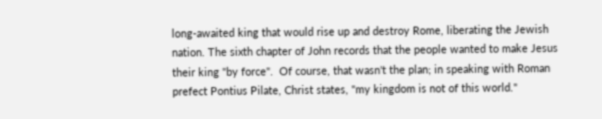long-awaited king that would rise up and destroy Rome, liberating the Jewish nation. The sixth chapter of John records that the people wanted to make Jesus their king "by force".  Of course, that wasn't the plan; in speaking with Roman prefect Pontius Pilate, Christ states, "my kingdom is not of this world."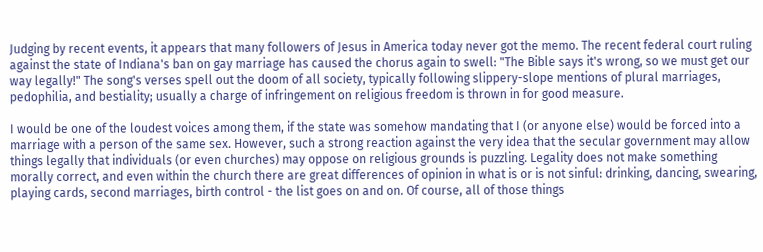Judging by recent events, it appears that many followers of Jesus in America today never got the memo. The recent federal court ruling against the state of Indiana's ban on gay marriage has caused the chorus again to swell: "The Bible says it's wrong, so we must get our way legally!" The song's verses spell out the doom of all society, typically following slippery-slope mentions of plural marriages, pedophilia, and bestiality; usually a charge of infringement on religious freedom is thrown in for good measure.

I would be one of the loudest voices among them, if the state was somehow mandating that I (or anyone else) would be forced into a marriage with a person of the same sex. However, such a strong reaction against the very idea that the secular government may allow things legally that individuals (or even churches) may oppose on religious grounds is puzzling. Legality does not make something morally correct, and even within the church there are great differences of opinion in what is or is not sinful: drinking, dancing, swearing, playing cards, second marriages, birth control - the list goes on and on. Of course, all of those things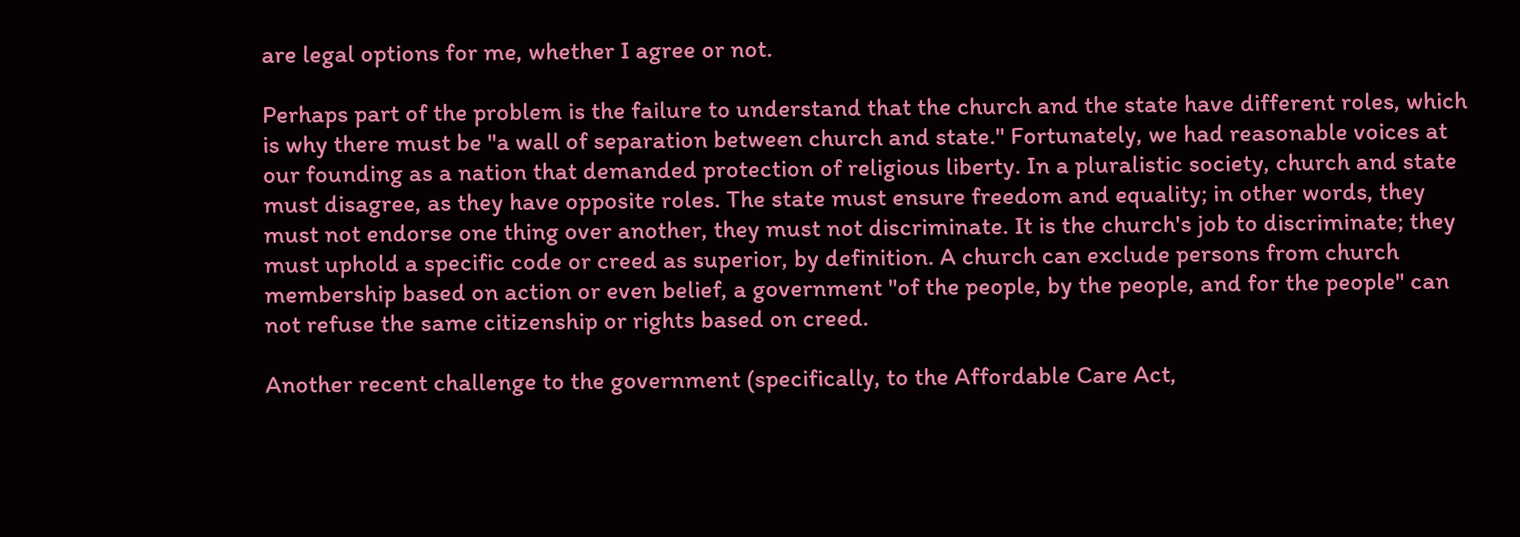are legal options for me, whether I agree or not.

Perhaps part of the problem is the failure to understand that the church and the state have different roles, which is why there must be "a wall of separation between church and state." Fortunately, we had reasonable voices at our founding as a nation that demanded protection of religious liberty. In a pluralistic society, church and state must disagree, as they have opposite roles. The state must ensure freedom and equality; in other words, they must not endorse one thing over another, they must not discriminate. It is the church's job to discriminate; they must uphold a specific code or creed as superior, by definition. A church can exclude persons from church membership based on action or even belief, a government "of the people, by the people, and for the people" can not refuse the same citizenship or rights based on creed.

Another recent challenge to the government (specifically, to the Affordable Care Act,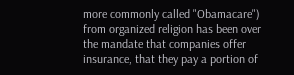more commonly called "Obamacare") from organized religion has been over the mandate that companies offer insurance, that they pay a portion of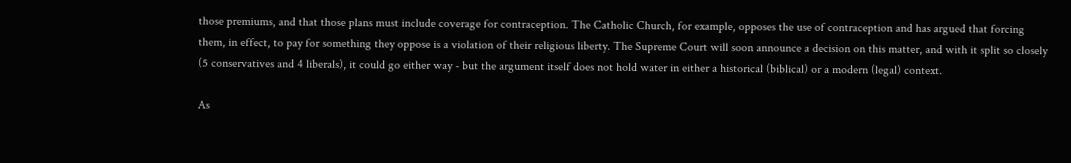those premiums, and that those plans must include coverage for contraception. The Catholic Church, for example, opposes the use of contraception and has argued that forcing them, in effect, to pay for something they oppose is a violation of their religious liberty. The Supreme Court will soon announce a decision on this matter, and with it split so closely (5 conservatives and 4 liberals), it could go either way - but the argument itself does not hold water in either a historical (biblical) or a modern (legal) context.

As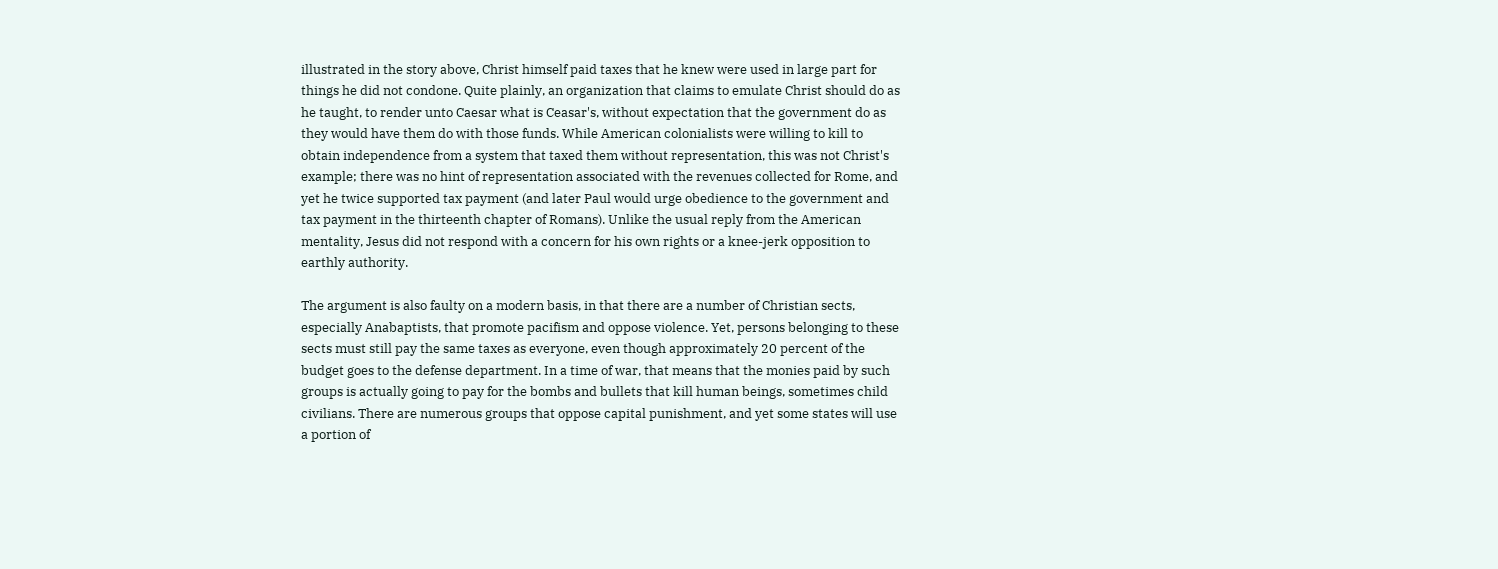illustrated in the story above, Christ himself paid taxes that he knew were used in large part for things he did not condone. Quite plainly, an organization that claims to emulate Christ should do as he taught, to render unto Caesar what is Ceasar's, without expectation that the government do as they would have them do with those funds. While American colonialists were willing to kill to obtain independence from a system that taxed them without representation, this was not Christ's example; there was no hint of representation associated with the revenues collected for Rome, and yet he twice supported tax payment (and later Paul would urge obedience to the government and tax payment in the thirteenth chapter of Romans). Unlike the usual reply from the American mentality, Jesus did not respond with a concern for his own rights or a knee-jerk opposition to earthly authority.

The argument is also faulty on a modern basis, in that there are a number of Christian sects, especially Anabaptists, that promote pacifism and oppose violence. Yet, persons belonging to these sects must still pay the same taxes as everyone, even though approximately 20 percent of the budget goes to the defense department. In a time of war, that means that the monies paid by such groups is actually going to pay for the bombs and bullets that kill human beings, sometimes child civilians. There are numerous groups that oppose capital punishment, and yet some states will use a portion of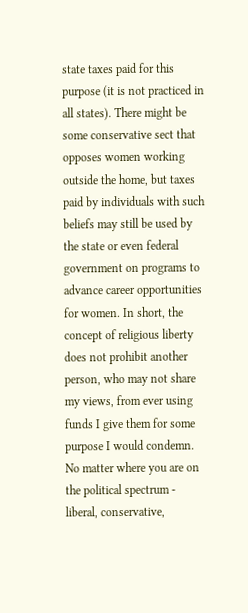state taxes paid for this purpose (it is not practiced in all states). There might be some conservative sect that opposes women working outside the home, but taxes paid by individuals with such beliefs may still be used by the state or even federal government on programs to advance career opportunities for women. In short, the concept of religious liberty does not prohibit another person, who may not share my views, from ever using funds I give them for some purpose I would condemn. No matter where you are on the political spectrum - liberal, conservative,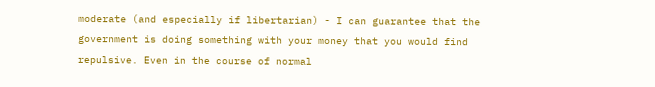moderate (and especially if libertarian) - I can guarantee that the government is doing something with your money that you would find repulsive. Even in the course of normal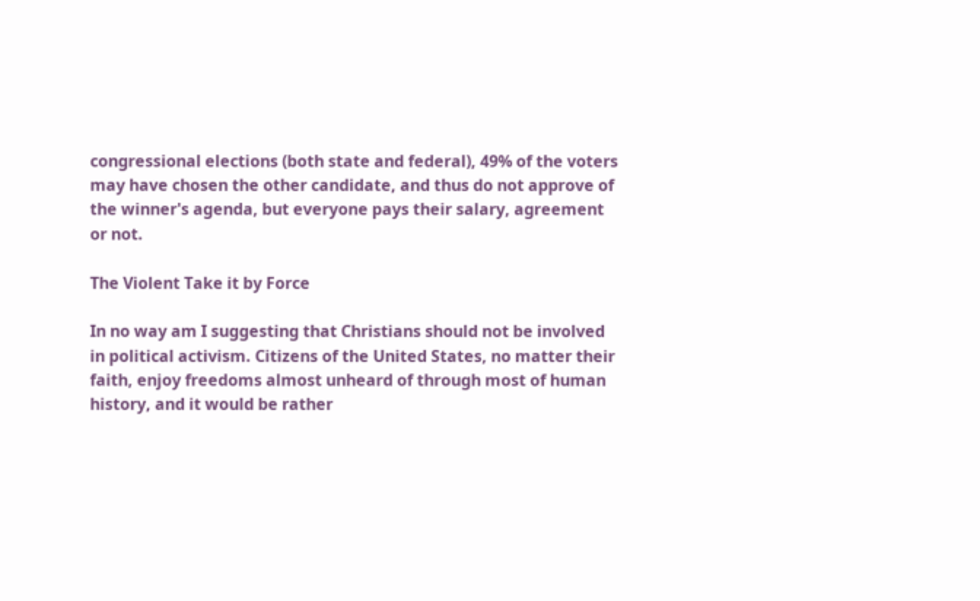congressional elections (both state and federal), 49% of the voters may have chosen the other candidate, and thus do not approve of the winner's agenda, but everyone pays their salary, agreement or not.

The Violent Take it by Force

In no way am I suggesting that Christians should not be involved in political activism. Citizens of the United States, no matter their faith, enjoy freedoms almost unheard of through most of human history, and it would be rather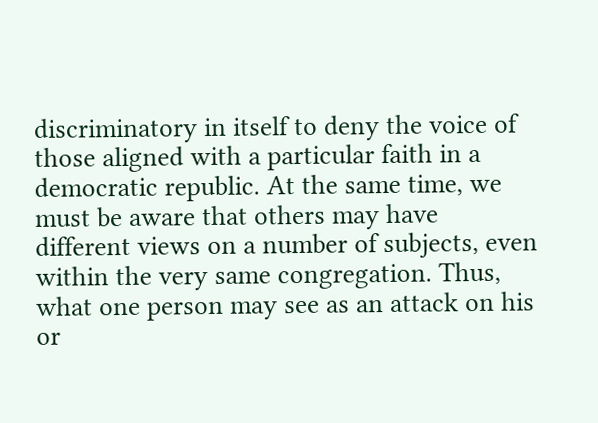discriminatory in itself to deny the voice of those aligned with a particular faith in a democratic republic. At the same time, we must be aware that others may have different views on a number of subjects, even within the very same congregation. Thus, what one person may see as an attack on his or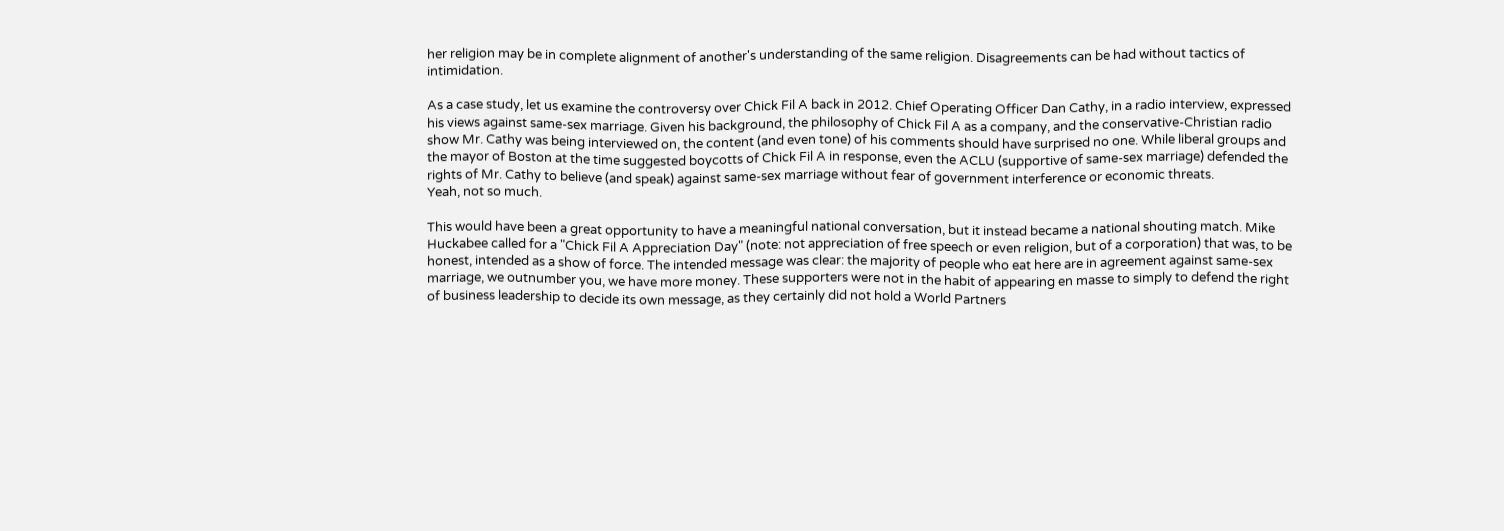her religion may be in complete alignment of another's understanding of the same religion. Disagreements can be had without tactics of intimidation.

As a case study, let us examine the controversy over Chick Fil A back in 2012. Chief Operating Officer Dan Cathy, in a radio interview, expressed his views against same-sex marriage. Given his background, the philosophy of Chick Fil A as a company, and the conservative-Christian radio show Mr. Cathy was being interviewed on, the content (and even tone) of his comments should have surprised no one. While liberal groups and the mayor of Boston at the time suggested boycotts of Chick Fil A in response, even the ACLU (supportive of same-sex marriage) defended the rights of Mr. Cathy to believe (and speak) against same-sex marriage without fear of government interference or economic threats.
Yeah, not so much.

This would have been a great opportunity to have a meaningful national conversation, but it instead became a national shouting match. Mike Huckabee called for a "Chick Fil A Appreciation Day" (note: not appreciation of free speech or even religion, but of a corporation) that was, to be honest, intended as a show of force. The intended message was clear: the majority of people who eat here are in agreement against same-sex marriage, we outnumber you, we have more money. These supporters were not in the habit of appearing en masse to simply to defend the right of business leadership to decide its own message, as they certainly did not hold a World Partners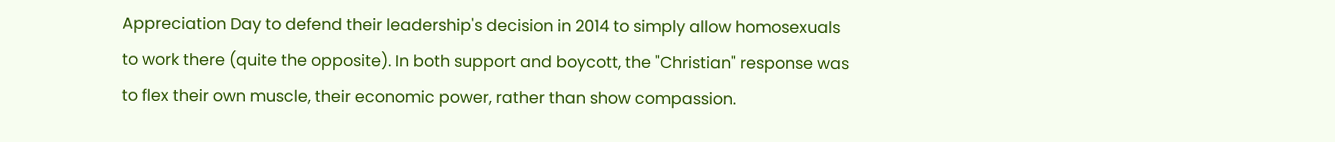Appreciation Day to defend their leadership's decision in 2014 to simply allow homosexuals to work there (quite the opposite). In both support and boycott, the "Christian" response was to flex their own muscle, their economic power, rather than show compassion.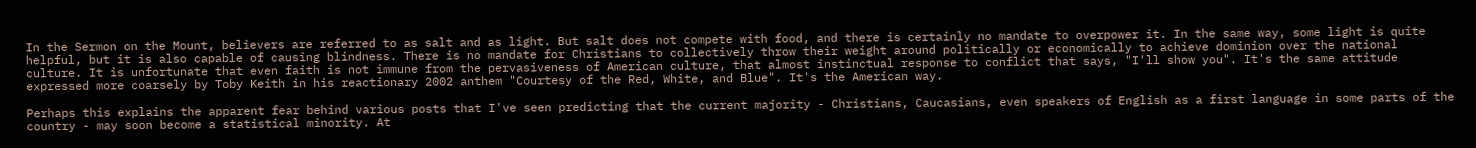In the Sermon on the Mount, believers are referred to as salt and as light. But salt does not compete with food, and there is certainly no mandate to overpower it. In the same way, some light is quite helpful, but it is also capable of causing blindness. There is no mandate for Christians to collectively throw their weight around politically or economically to achieve dominion over the national culture. It is unfortunate that even faith is not immune from the pervasiveness of American culture, that almost instinctual response to conflict that says, "I'll show you". It's the same attitude expressed more coarsely by Toby Keith in his reactionary 2002 anthem "Courtesy of the Red, White, and Blue". It's the American way.

Perhaps this explains the apparent fear behind various posts that I've seen predicting that the current majority - Christians, Caucasians, even speakers of English as a first language in some parts of the country - may soon become a statistical minority. At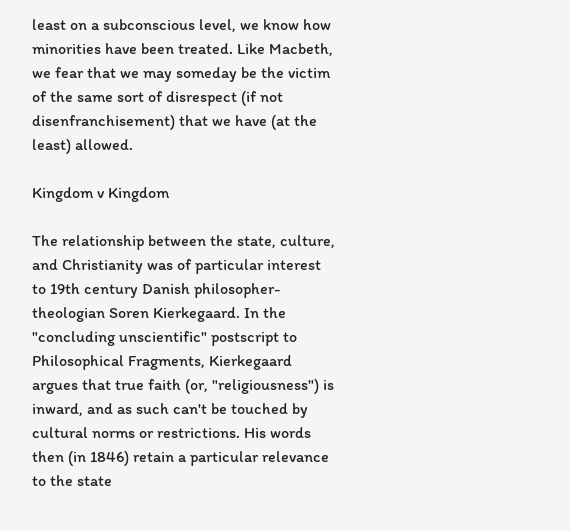least on a subconscious level, we know how minorities have been treated. Like Macbeth, we fear that we may someday be the victim of the same sort of disrespect (if not disenfranchisement) that we have (at the least) allowed.

Kingdom v Kingdom

The relationship between the state, culture, and Christianity was of particular interest to 19th century Danish philosopher-theologian Soren Kierkegaard. In the "concluding unscientific" postscript to Philosophical Fragments, Kierkegaard argues that true faith (or, "religiousness") is inward, and as such can't be touched by cultural norms or restrictions. His words then (in 1846) retain a particular relevance to the state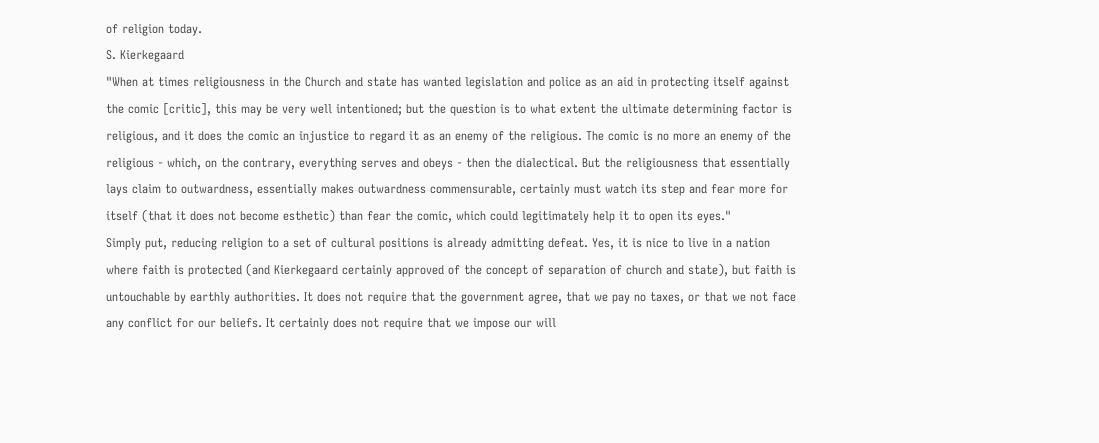of religion today.
S. Kierkegaard
"When at times religiousness in the Church and state has wanted legislation and police as an aid in protecting itself against the comic [critic], this may be very well intentioned; but the question is to what extent the ultimate determining factor is religious, and it does the comic an injustice to regard it as an enemy of the religious. The comic is no more an enemy of the religious - which, on the contrary, everything serves and obeys - then the dialectical. But the religiousness that essentially lays claim to outwardness, essentially makes outwardness commensurable, certainly must watch its step and fear more for itself (that it does not become esthetic) than fear the comic, which could legitimately help it to open its eyes."
Simply put, reducing religion to a set of cultural positions is already admitting defeat. Yes, it is nice to live in a nation where faith is protected (and Kierkegaard certainly approved of the concept of separation of church and state), but faith is untouchable by earthly authorities. It does not require that the government agree, that we pay no taxes, or that we not face any conflict for our beliefs. It certainly does not require that we impose our will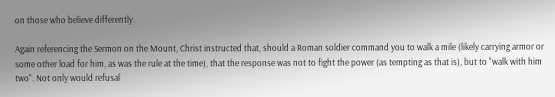on those who believe differently.

Again referencing the Sermon on the Mount, Christ instructed that, should a Roman soldier command you to walk a mile (likely carrying armor or some other load for him, as was the rule at the time), that the response was not to fight the power (as tempting as that is), but to "walk with him two". Not only would refusal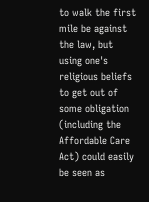to walk the first mile be against the law, but using one's religious beliefs to get out of some obligation (including the Affordable Care Act) could easily be seen as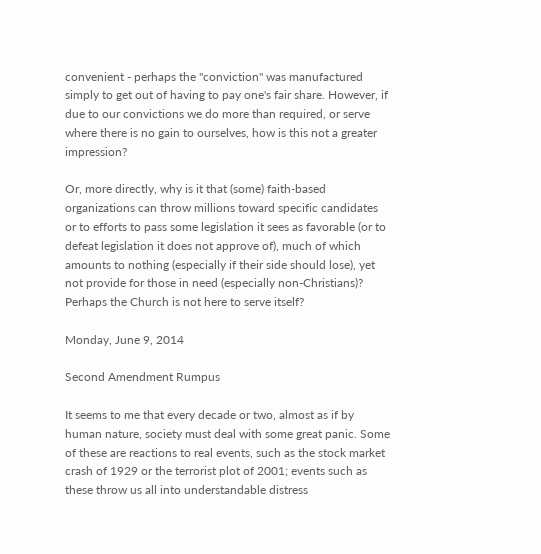convenient - perhaps the "conviction" was manufactured simply to get out of having to pay one's fair share. However, if due to our convictions we do more than required, or serve where there is no gain to ourselves, how is this not a greater impression?

Or, more directly, why is it that (some) faith-based organizations can throw millions toward specific candidates or to efforts to pass some legislation it sees as favorable (or to defeat legislation it does not approve of), much of which amounts to nothing (especially if their side should lose), yet not provide for those in need (especially non-Christians)? Perhaps the Church is not here to serve itself?

Monday, June 9, 2014

Second Amendment Rumpus

It seems to me that every decade or two, almost as if by human nature, society must deal with some great panic. Some of these are reactions to real events, such as the stock market crash of 1929 or the terrorist plot of 2001; events such as these throw us all into understandable distress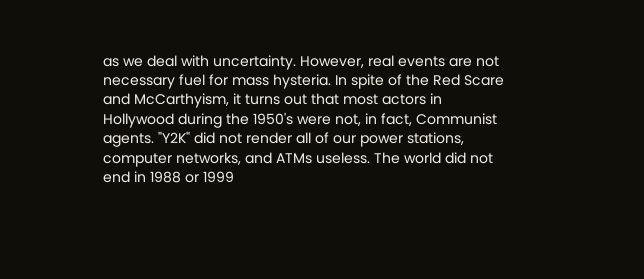as we deal with uncertainty. However, real events are not necessary fuel for mass hysteria. In spite of the Red Scare and McCarthyism, it turns out that most actors in Hollywood during the 1950's were not, in fact, Communist agents. "Y2K" did not render all of our power stations, computer networks, and ATMs useless. The world did not end in 1988 or 1999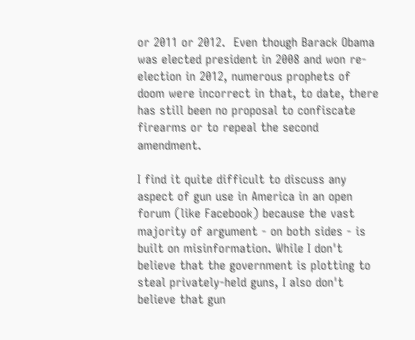or 2011 or 2012.  Even though Barack Obama was elected president in 2008 and won re-election in 2012, numerous prophets of doom were incorrect in that, to date, there has still been no proposal to confiscate firearms or to repeal the second amendment.

I find it quite difficult to discuss any aspect of gun use in America in an open forum (like Facebook) because the vast majority of argument - on both sides - is built on misinformation. While I don't believe that the government is plotting to steal privately-held guns, I also don't believe that gun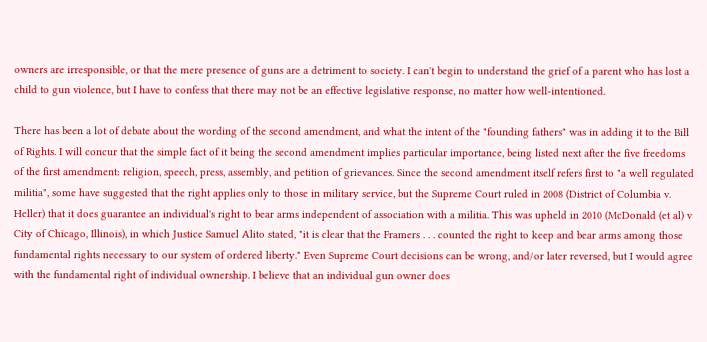owners are irresponsible, or that the mere presence of guns are a detriment to society. I can't begin to understand the grief of a parent who has lost a child to gun violence, but I have to confess that there may not be an effective legislative response, no matter how well-intentioned.

There has been a lot of debate about the wording of the second amendment, and what the intent of the "founding fathers" was in adding it to the Bill of Rights. I will concur that the simple fact of it being the second amendment implies particular importance, being listed next after the five freedoms of the first amendment: religion, speech, press, assembly, and petition of grievances. Since the second amendment itself refers first to "a well regulated militia", some have suggested that the right applies only to those in military service, but the Supreme Court ruled in 2008 (District of Columbia v. Heller) that it does guarantee an individual's right to bear arms independent of association with a militia. This was upheld in 2010 (McDonald (et al) v City of Chicago, Illinois), in which Justice Samuel Alito stated, "it is clear that the Framers . . . counted the right to keep and bear arms among those fundamental rights necessary to our system of ordered liberty." Even Supreme Court decisions can be wrong, and/or later reversed, but I would agree with the fundamental right of individual ownership. I believe that an individual gun owner does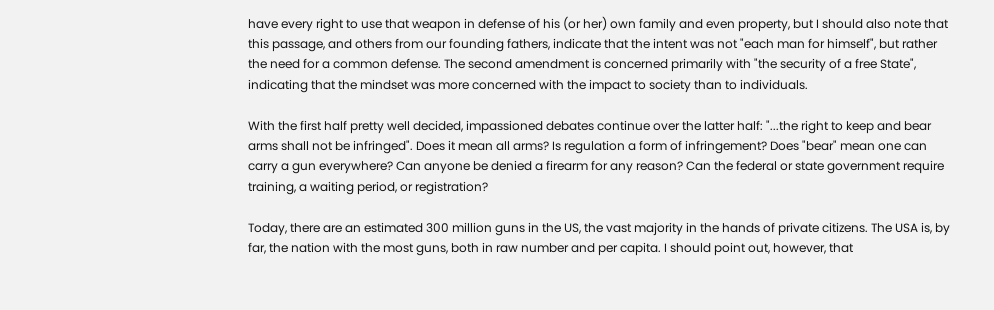have every right to use that weapon in defense of his (or her) own family and even property, but I should also note that this passage, and others from our founding fathers, indicate that the intent was not "each man for himself", but rather the need for a common defense. The second amendment is concerned primarily with "the security of a free State", indicating that the mindset was more concerned with the impact to society than to individuals.

With the first half pretty well decided, impassioned debates continue over the latter half: "...the right to keep and bear arms shall not be infringed". Does it mean all arms? Is regulation a form of infringement? Does "bear" mean one can carry a gun everywhere? Can anyone be denied a firearm for any reason? Can the federal or state government require training, a waiting period, or registration?

Today, there are an estimated 300 million guns in the US, the vast majority in the hands of private citizens. The USA is, by far, the nation with the most guns, both in raw number and per capita. I should point out, however, that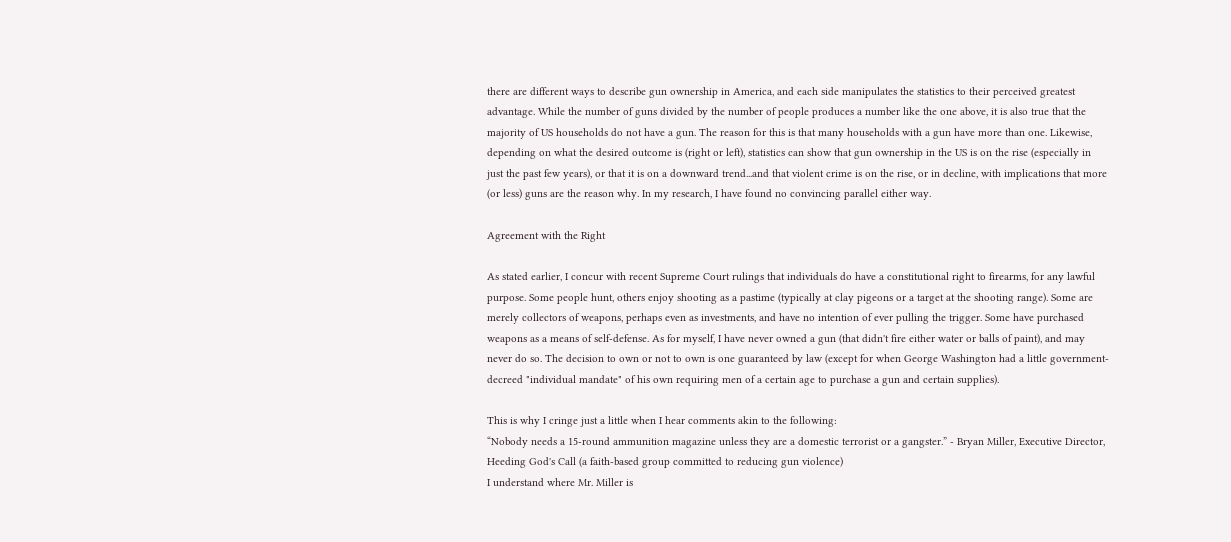there are different ways to describe gun ownership in America, and each side manipulates the statistics to their perceived greatest advantage. While the number of guns divided by the number of people produces a number like the one above, it is also true that the majority of US households do not have a gun. The reason for this is that many households with a gun have more than one. Likewise, depending on what the desired outcome is (right or left), statistics can show that gun ownership in the US is on the rise (especially in just the past few years), or that it is on a downward trend...and that violent crime is on the rise, or in decline, with implications that more (or less) guns are the reason why. In my research, I have found no convincing parallel either way.

Agreement with the Right

As stated earlier, I concur with recent Supreme Court rulings that individuals do have a constitutional right to firearms, for any lawful purpose. Some people hunt, others enjoy shooting as a pastime (typically at clay pigeons or a target at the shooting range). Some are merely collectors of weapons, perhaps even as investments, and have no intention of ever pulling the trigger. Some have purchased weapons as a means of self-defense. As for myself, I have never owned a gun (that didn't fire either water or balls of paint), and may never do so. The decision to own or not to own is one guaranteed by law (except for when George Washington had a little government-decreed "individual mandate" of his own requiring men of a certain age to purchase a gun and certain supplies).

This is why I cringe just a little when I hear comments akin to the following:
“Nobody needs a 15-round ammunition magazine unless they are a domestic terrorist or a gangster.” - Bryan Miller, Executive Director, Heeding God's Call (a faith-based group committed to reducing gun violence)
I understand where Mr. Miller is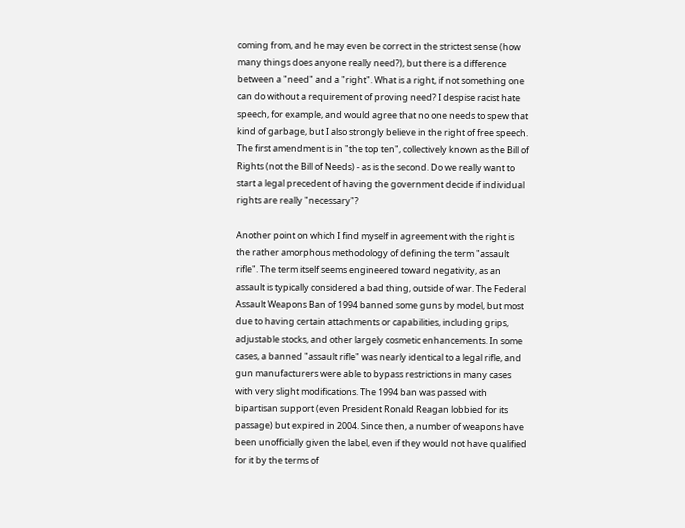coming from, and he may even be correct in the strictest sense (how many things does anyone really need?), but there is a difference between a "need" and a "right". What is a right, if not something one can do without a requirement of proving need? I despise racist hate speech, for example, and would agree that no one needs to spew that kind of garbage, but I also strongly believe in the right of free speech. The first amendment is in "the top ten", collectively known as the Bill of Rights (not the Bill of Needs) - as is the second. Do we really want to start a legal precedent of having the government decide if individual rights are really "necessary"?

Another point on which I find myself in agreement with the right is the rather amorphous methodology of defining the term "assault rifle". The term itself seems engineered toward negativity, as an assault is typically considered a bad thing, outside of war. The Federal Assault Weapons Ban of 1994 banned some guns by model, but most due to having certain attachments or capabilities, including grips, adjustable stocks, and other largely cosmetic enhancements. In some cases, a banned "assault rifle" was nearly identical to a legal rifle, and gun manufacturers were able to bypass restrictions in many cases with very slight modifications. The 1994 ban was passed with bipartisan support (even President Ronald Reagan lobbied for its passage) but expired in 2004. Since then, a number of weapons have been unofficially given the label, even if they would not have qualified for it by the terms of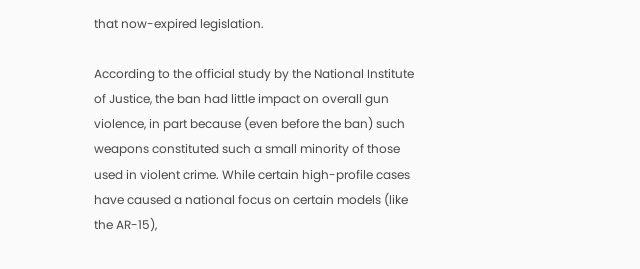that now-expired legislation.

According to the official study by the National Institute of Justice, the ban had little impact on overall gun violence, in part because (even before the ban) such weapons constituted such a small minority of those used in violent crime. While certain high-profile cases have caused a national focus on certain models (like the AR-15),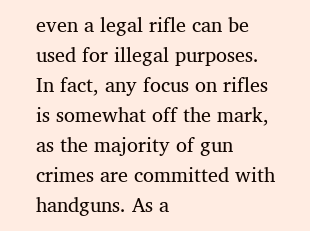even a legal rifle can be used for illegal purposes. In fact, any focus on rifles is somewhat off the mark, as the majority of gun crimes are committed with handguns. As a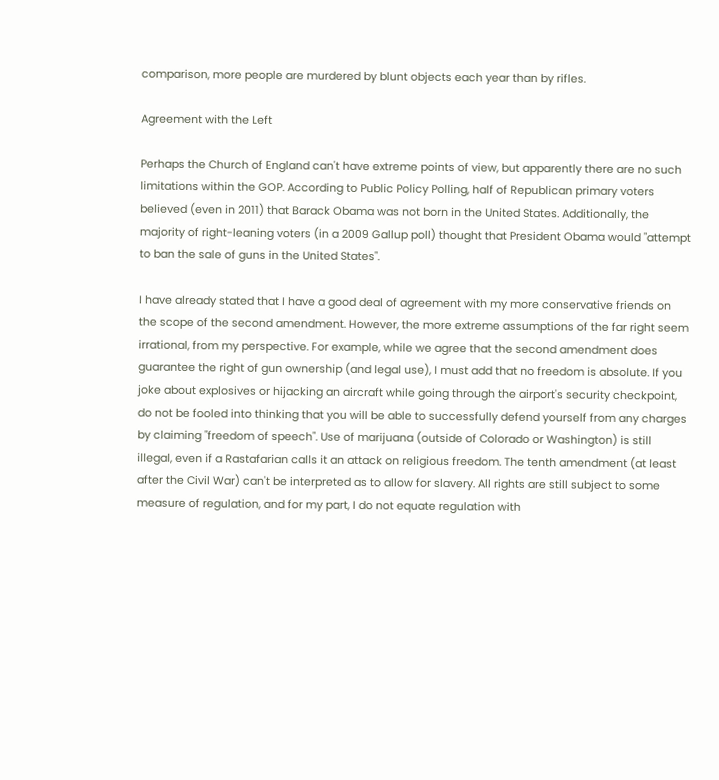comparison, more people are murdered by blunt objects each year than by rifles.

Agreement with the Left

Perhaps the Church of England can't have extreme points of view, but apparently there are no such limitations within the GOP. According to Public Policy Polling, half of Republican primary voters believed (even in 2011) that Barack Obama was not born in the United States. Additionally, the majority of right-leaning voters (in a 2009 Gallup poll) thought that President Obama would "attempt to ban the sale of guns in the United States".

I have already stated that I have a good deal of agreement with my more conservative friends on the scope of the second amendment. However, the more extreme assumptions of the far right seem irrational, from my perspective. For example, while we agree that the second amendment does guarantee the right of gun ownership (and legal use), I must add that no freedom is absolute. If you joke about explosives or hijacking an aircraft while going through the airport's security checkpoint, do not be fooled into thinking that you will be able to successfully defend yourself from any charges by claiming "freedom of speech". Use of marijuana (outside of Colorado or Washington) is still illegal, even if a Rastafarian calls it an attack on religious freedom. The tenth amendment (at least after the Civil War) can't be interpreted as to allow for slavery. All rights are still subject to some measure of regulation, and for my part, I do not equate regulation with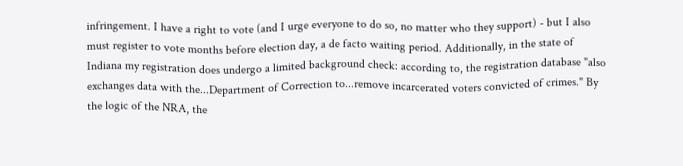infringement. I have a right to vote (and I urge everyone to do so, no matter who they support) - but I also must register to vote months before election day, a de facto waiting period. Additionally, in the state of Indiana my registration does undergo a limited background check: according to, the registration database "also exchanges data with the...Department of Correction to...remove incarcerated voters convicted of crimes." By the logic of the NRA, the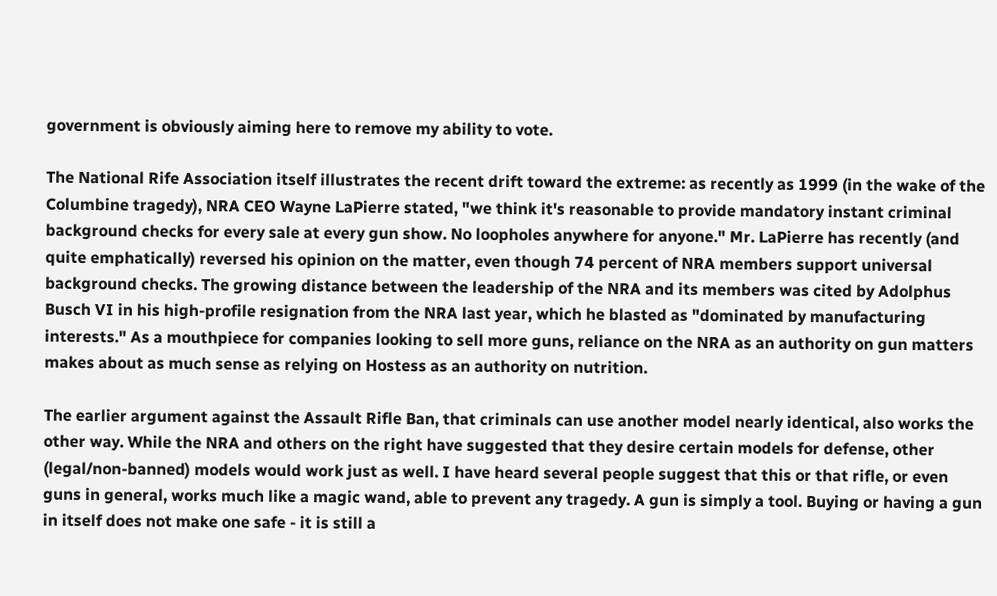government is obviously aiming here to remove my ability to vote.

The National Rife Association itself illustrates the recent drift toward the extreme: as recently as 1999 (in the wake of the Columbine tragedy), NRA CEO Wayne LaPierre stated, "we think it's reasonable to provide mandatory instant criminal background checks for every sale at every gun show. No loopholes anywhere for anyone." Mr. LaPierre has recently (and quite emphatically) reversed his opinion on the matter, even though 74 percent of NRA members support universal background checks. The growing distance between the leadership of the NRA and its members was cited by Adolphus Busch VI in his high-profile resignation from the NRA last year, which he blasted as "dominated by manufacturing interests." As a mouthpiece for companies looking to sell more guns, reliance on the NRA as an authority on gun matters makes about as much sense as relying on Hostess as an authority on nutrition.

The earlier argument against the Assault Rifle Ban, that criminals can use another model nearly identical, also works the other way. While the NRA and others on the right have suggested that they desire certain models for defense, other (legal/non-banned) models would work just as well. I have heard several people suggest that this or that rifle, or even guns in general, works much like a magic wand, able to prevent any tragedy. A gun is simply a tool. Buying or having a gun in itself does not make one safe - it is still a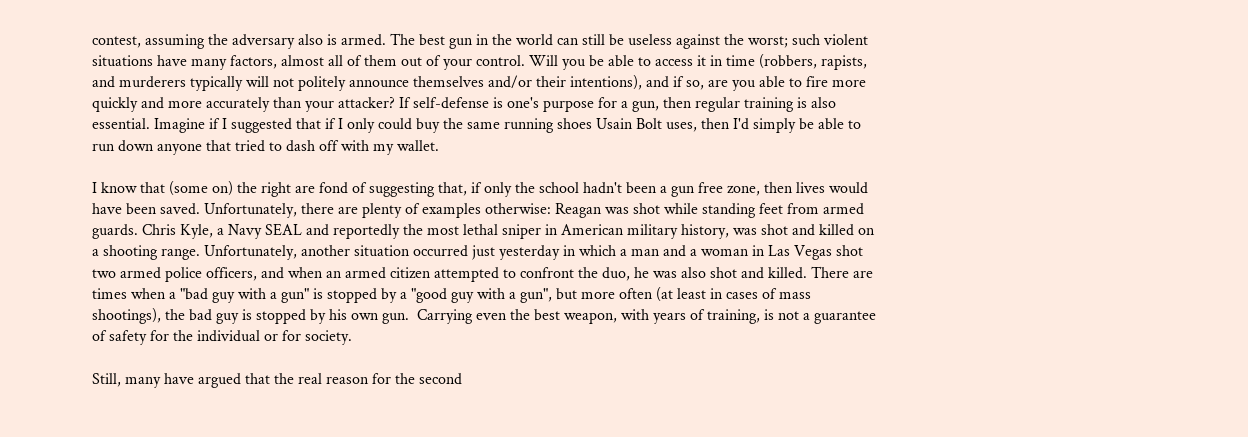contest, assuming the adversary also is armed. The best gun in the world can still be useless against the worst; such violent situations have many factors, almost all of them out of your control. Will you be able to access it in time (robbers, rapists, and murderers typically will not politely announce themselves and/or their intentions), and if so, are you able to fire more quickly and more accurately than your attacker? If self-defense is one's purpose for a gun, then regular training is also essential. Imagine if I suggested that if I only could buy the same running shoes Usain Bolt uses, then I'd simply be able to run down anyone that tried to dash off with my wallet.

I know that (some on) the right are fond of suggesting that, if only the school hadn't been a gun free zone, then lives would have been saved. Unfortunately, there are plenty of examples otherwise: Reagan was shot while standing feet from armed guards. Chris Kyle, a Navy SEAL and reportedly the most lethal sniper in American military history, was shot and killed on a shooting range. Unfortunately, another situation occurred just yesterday in which a man and a woman in Las Vegas shot two armed police officers, and when an armed citizen attempted to confront the duo, he was also shot and killed. There are times when a "bad guy with a gun" is stopped by a "good guy with a gun", but more often (at least in cases of mass shootings), the bad guy is stopped by his own gun.  Carrying even the best weapon, with years of training, is not a guarantee of safety for the individual or for society.

Still, many have argued that the real reason for the second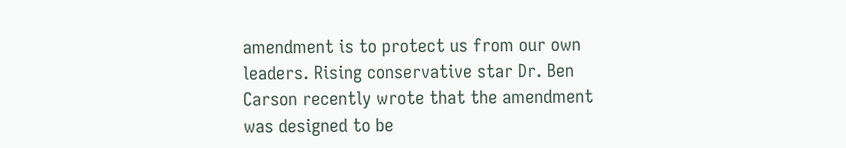amendment is to protect us from our own leaders. Rising conservative star Dr. Ben Carson recently wrote that the amendment was designed to be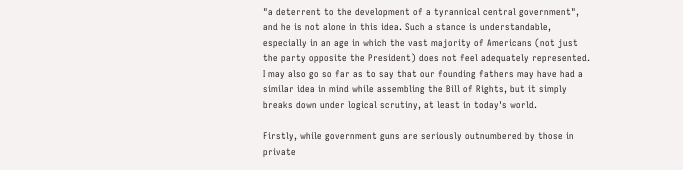"a deterrent to the development of a tyrannical central government", and he is not alone in this idea. Such a stance is understandable, especially in an age in which the vast majority of Americans (not just the party opposite the President) does not feel adequately represented. I may also go so far as to say that our founding fathers may have had a similar idea in mind while assembling the Bill of Rights, but it simply breaks down under logical scrutiny, at least in today's world.

Firstly, while government guns are seriously outnumbered by those in private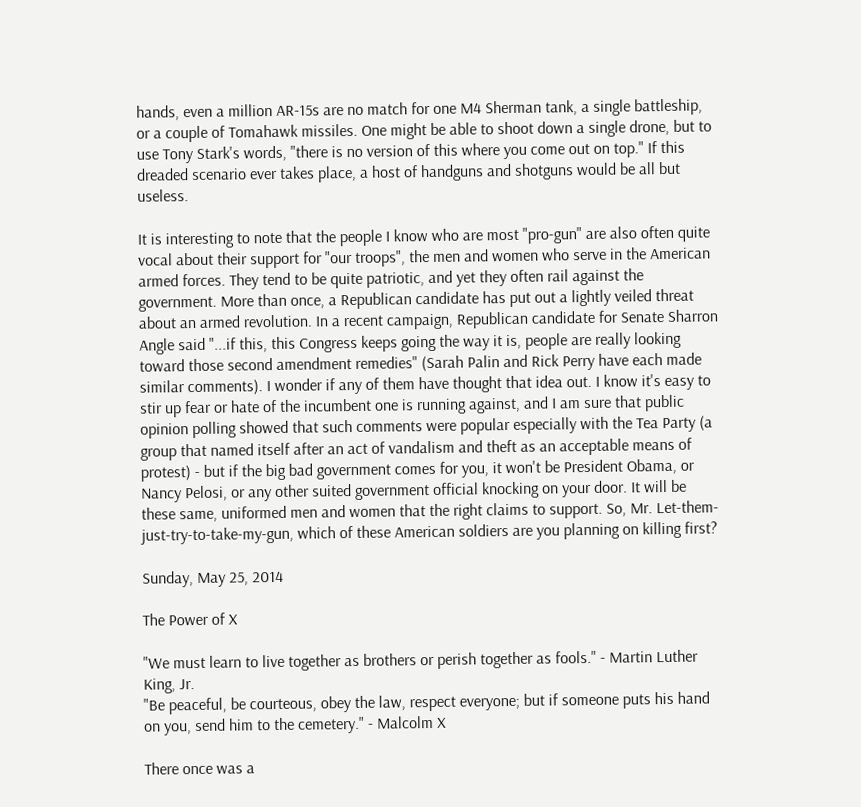hands, even a million AR-15s are no match for one M4 Sherman tank, a single battleship, or a couple of Tomahawk missiles. One might be able to shoot down a single drone, but to use Tony Stark's words, "there is no version of this where you come out on top." If this dreaded scenario ever takes place, a host of handguns and shotguns would be all but useless.

It is interesting to note that the people I know who are most "pro-gun" are also often quite vocal about their support for "our troops", the men and women who serve in the American armed forces. They tend to be quite patriotic, and yet they often rail against the government. More than once, a Republican candidate has put out a lightly veiled threat about an armed revolution. In a recent campaign, Republican candidate for Senate Sharron Angle said "...if this, this Congress keeps going the way it is, people are really looking toward those second amendment remedies" (Sarah Palin and Rick Perry have each made similar comments). I wonder if any of them have thought that idea out. I know it's easy to stir up fear or hate of the incumbent one is running against, and I am sure that public opinion polling showed that such comments were popular especially with the Tea Party (a group that named itself after an act of vandalism and theft as an acceptable means of protest) - but if the big bad government comes for you, it won't be President Obama, or Nancy Pelosi, or any other suited government official knocking on your door. It will be these same, uniformed men and women that the right claims to support. So, Mr. Let-them-just-try-to-take-my-gun, which of these American soldiers are you planning on killing first?

Sunday, May 25, 2014

The Power of X

"We must learn to live together as brothers or perish together as fools." - Martin Luther King, Jr.
"Be peaceful, be courteous, obey the law, respect everyone; but if someone puts his hand on you, send him to the cemetery." - Malcolm X

There once was a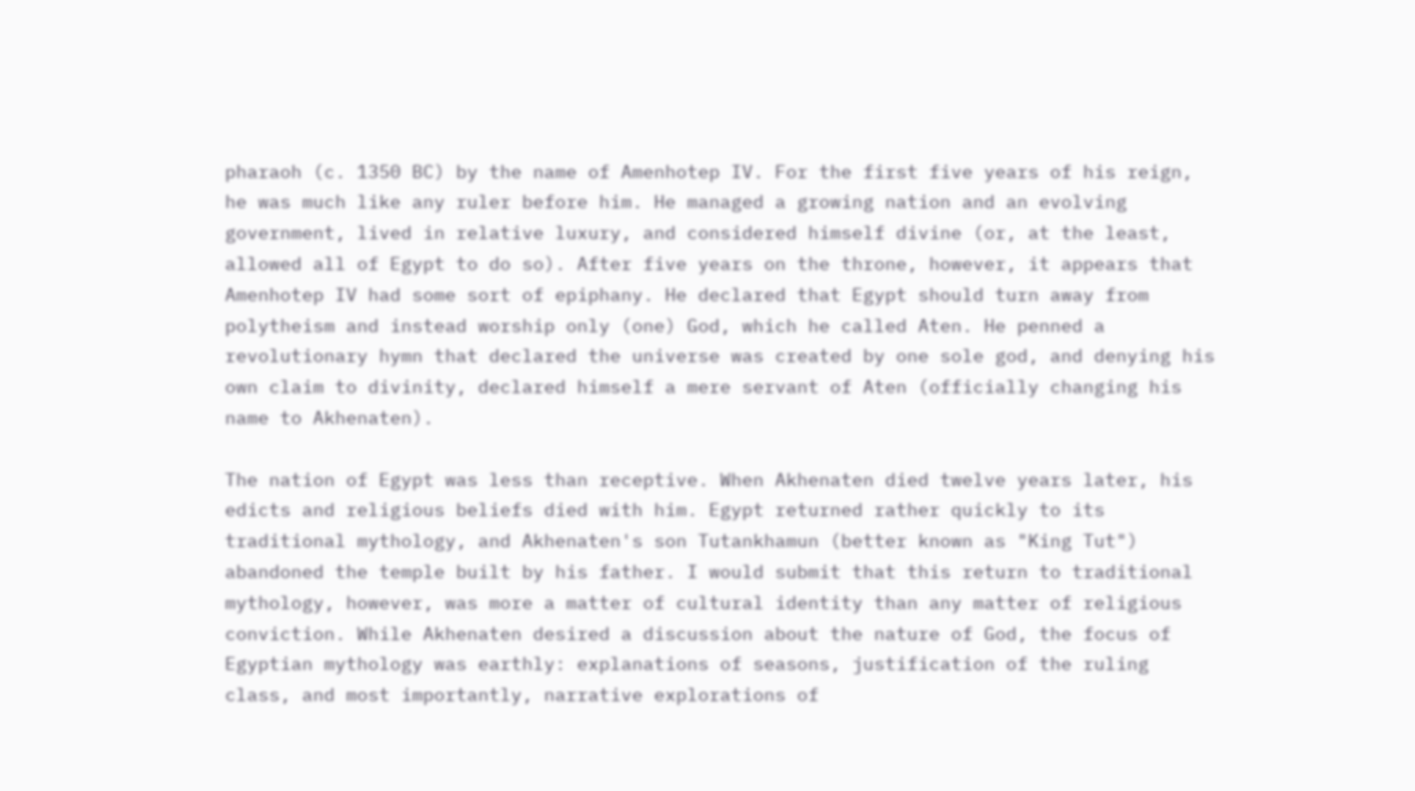pharaoh (c. 1350 BC) by the name of Amenhotep IV. For the first five years of his reign, he was much like any ruler before him. He managed a growing nation and an evolving government, lived in relative luxury, and considered himself divine (or, at the least, allowed all of Egypt to do so). After five years on the throne, however, it appears that Amenhotep IV had some sort of epiphany. He declared that Egypt should turn away from polytheism and instead worship only (one) God, which he called Aten. He penned a revolutionary hymn that declared the universe was created by one sole god, and denying his own claim to divinity, declared himself a mere servant of Aten (officially changing his name to Akhenaten).

The nation of Egypt was less than receptive. When Akhenaten died twelve years later, his edicts and religious beliefs died with him. Egypt returned rather quickly to its traditional mythology, and Akhenaten's son Tutankhamun (better known as "King Tut") abandoned the temple built by his father. I would submit that this return to traditional mythology, however, was more a matter of cultural identity than any matter of religious conviction. While Akhenaten desired a discussion about the nature of God, the focus of Egyptian mythology was earthly: explanations of seasons, justification of the ruling class, and most importantly, narrative explorations of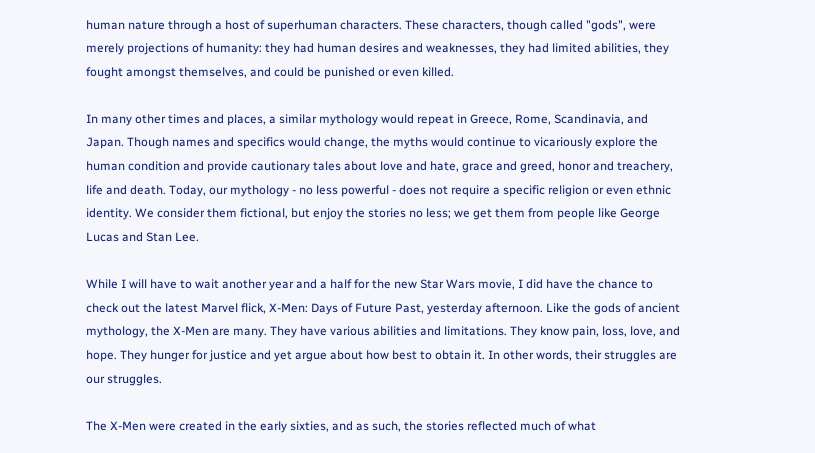human nature through a host of superhuman characters. These characters, though called "gods", were merely projections of humanity: they had human desires and weaknesses, they had limited abilities, they fought amongst themselves, and could be punished or even killed.

In many other times and places, a similar mythology would repeat in Greece, Rome, Scandinavia, and Japan. Though names and specifics would change, the myths would continue to vicariously explore the human condition and provide cautionary tales about love and hate, grace and greed, honor and treachery, life and death. Today, our mythology - no less powerful - does not require a specific religion or even ethnic identity. We consider them fictional, but enjoy the stories no less; we get them from people like George Lucas and Stan Lee.

While I will have to wait another year and a half for the new Star Wars movie, I did have the chance to check out the latest Marvel flick, X-Men: Days of Future Past, yesterday afternoon. Like the gods of ancient mythology, the X-Men are many. They have various abilities and limitations. They know pain, loss, love, and hope. They hunger for justice and yet argue about how best to obtain it. In other words, their struggles are our struggles.

The X-Men were created in the early sixties, and as such, the stories reflected much of what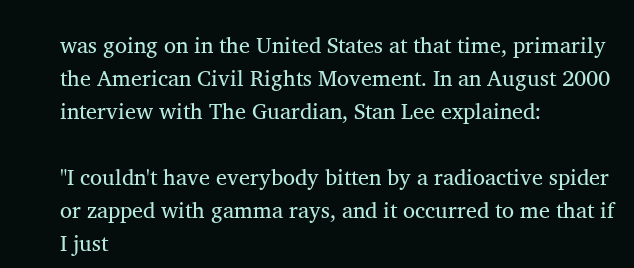was going on in the United States at that time, primarily the American Civil Rights Movement. In an August 2000 interview with The Guardian, Stan Lee explained:

"I couldn't have everybody bitten by a radioactive spider or zapped with gamma rays, and it occurred to me that if I just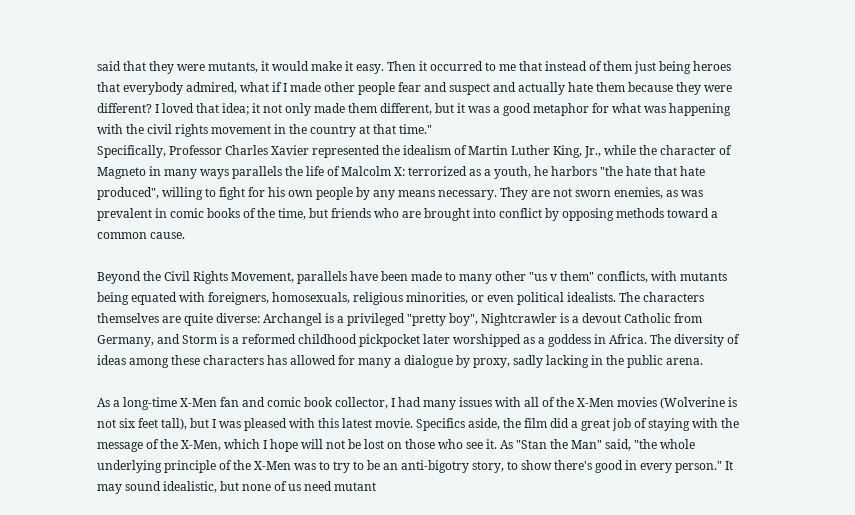said that they were mutants, it would make it easy. Then it occurred to me that instead of them just being heroes that everybody admired, what if I made other people fear and suspect and actually hate them because they were different? I loved that idea; it not only made them different, but it was a good metaphor for what was happening with the civil rights movement in the country at that time."
Specifically, Professor Charles Xavier represented the idealism of Martin Luther King, Jr., while the character of Magneto in many ways parallels the life of Malcolm X: terrorized as a youth, he harbors "the hate that hate produced", willing to fight for his own people by any means necessary. They are not sworn enemies, as was prevalent in comic books of the time, but friends who are brought into conflict by opposing methods toward a common cause.

Beyond the Civil Rights Movement, parallels have been made to many other "us v them" conflicts, with mutants being equated with foreigners, homosexuals, religious minorities, or even political idealists. The characters themselves are quite diverse: Archangel is a privileged "pretty boy", Nightcrawler is a devout Catholic from Germany, and Storm is a reformed childhood pickpocket later worshipped as a goddess in Africa. The diversity of ideas among these characters has allowed for many a dialogue by proxy, sadly lacking in the public arena.

As a long-time X-Men fan and comic book collector, I had many issues with all of the X-Men movies (Wolverine is not six feet tall), but I was pleased with this latest movie. Specifics aside, the film did a great job of staying with the message of the X-Men, which I hope will not be lost on those who see it. As "Stan the Man" said, "the whole underlying principle of the X-Men was to try to be an anti-bigotry story, to show there's good in every person." It may sound idealistic, but none of us need mutant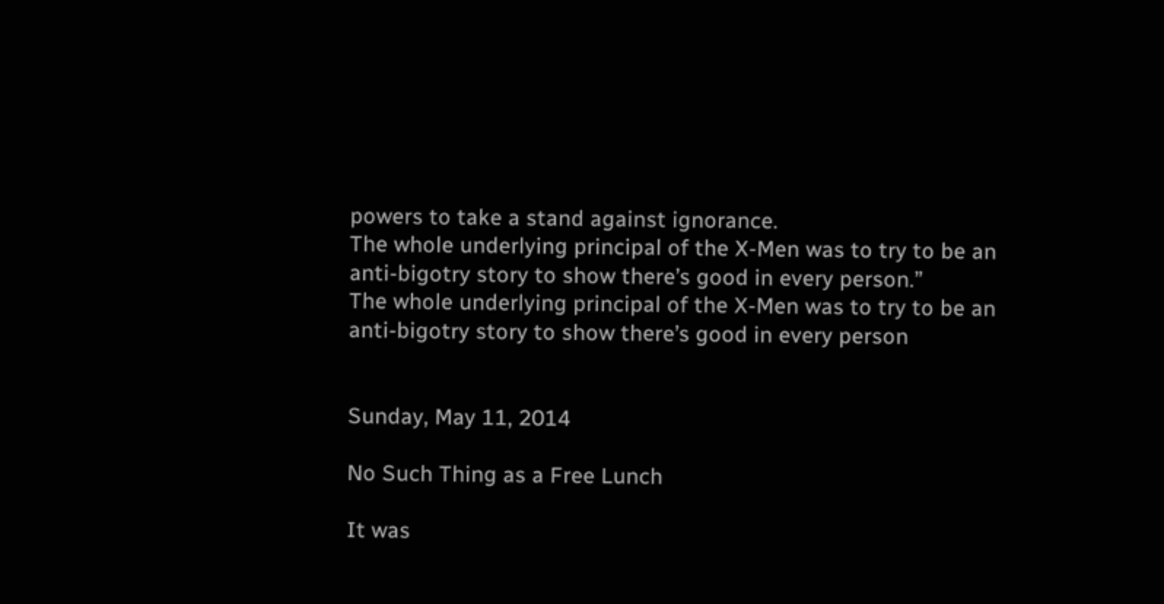powers to take a stand against ignorance.
The whole underlying principal of the X-Men was to try to be an anti-bigotry story to show there’s good in every person.”
The whole underlying principal of the X-Men was to try to be an anti-bigotry story to show there’s good in every person


Sunday, May 11, 2014

No Such Thing as a Free Lunch

It was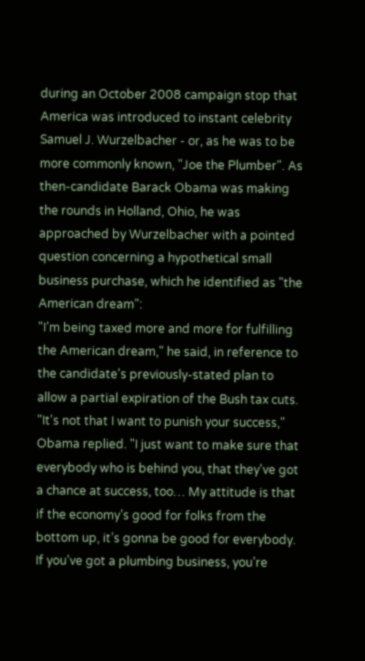during an October 2008 campaign stop that America was introduced to instant celebrity Samuel J. Wurzelbacher - or, as he was to be more commonly known, "Joe the Plumber". As then-candidate Barack Obama was making the rounds in Holland, Ohio, he was approached by Wurzelbacher with a pointed question concerning a hypothetical small business purchase, which he identified as "the American dream":
"I’m being taxed more and more for fulfilling the American dream," he said, in reference to the candidate's previously-stated plan to allow a partial expiration of the Bush tax cuts.
"It's not that I want to punish your success," Obama replied. "I just want to make sure that everybody who is behind you, that they've got a chance at success, too… My attitude is that if the economy’s good for folks from the bottom up, it’s gonna be good for everybody. If you’ve got a plumbing business, you’re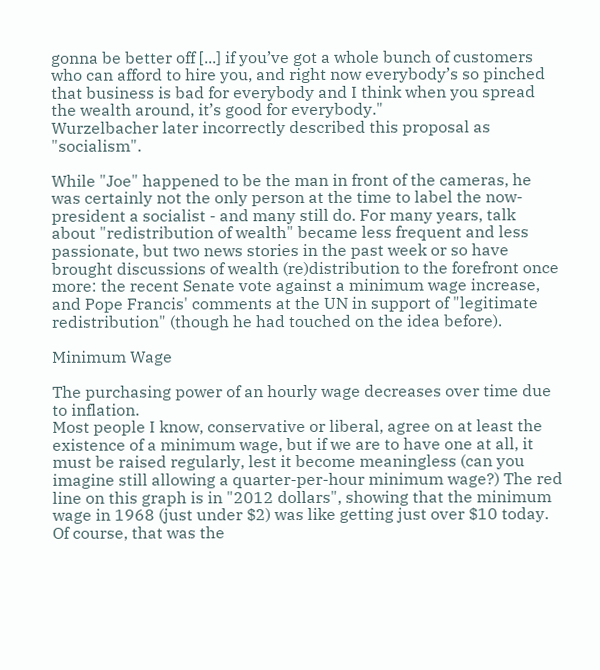gonna be better off [...] if you’ve got a whole bunch of customers who can afford to hire you, and right now everybody’s so pinched that business is bad for everybody and I think when you spread the wealth around, it’s good for everybody."
Wurzelbacher later incorrectly described this proposal as "socialism".

While "Joe" happened to be the man in front of the cameras, he was certainly not the only person at the time to label the now-president a socialist - and many still do. For many years, talk about "redistribution of wealth" became less frequent and less passionate, but two news stories in the past week or so have brought discussions of wealth (re)distribution to the forefront once more: the recent Senate vote against a minimum wage increase, and Pope Francis' comments at the UN in support of "legitimate redistribution" (though he had touched on the idea before).

Minimum Wage

The purchasing power of an hourly wage decreases over time due to inflation.
Most people I know, conservative or liberal, agree on at least the existence of a minimum wage, but if we are to have one at all, it must be raised regularly, lest it become meaningless (can you imagine still allowing a quarter-per-hour minimum wage?) The red line on this graph is in "2012 dollars", showing that the minimum wage in 1968 (just under $2) was like getting just over $10 today. Of course, that was the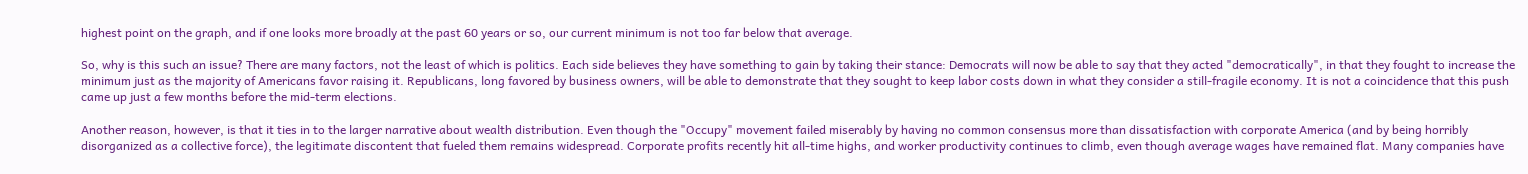highest point on the graph, and if one looks more broadly at the past 60 years or so, our current minimum is not too far below that average.

So, why is this such an issue? There are many factors, not the least of which is politics. Each side believes they have something to gain by taking their stance: Democrats will now be able to say that they acted "democratically", in that they fought to increase the minimum just as the majority of Americans favor raising it. Republicans, long favored by business owners, will be able to demonstrate that they sought to keep labor costs down in what they consider a still-fragile economy. It is not a coincidence that this push came up just a few months before the mid-term elections.

Another reason, however, is that it ties in to the larger narrative about wealth distribution. Even though the "Occupy" movement failed miserably by having no common consensus more than dissatisfaction with corporate America (and by being horribly disorganized as a collective force), the legitimate discontent that fueled them remains widespread. Corporate profits recently hit all-time highs, and worker productivity continues to climb, even though average wages have remained flat. Many companies have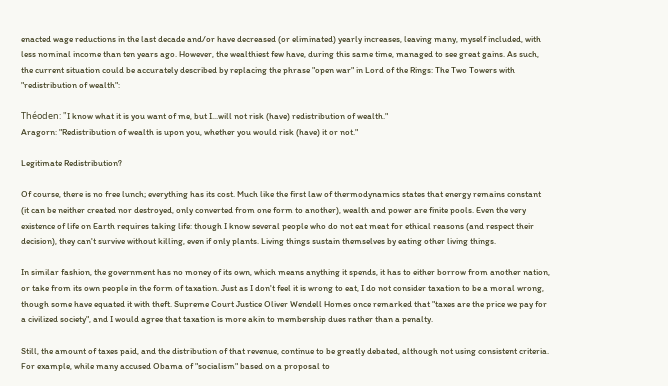enacted wage reductions in the last decade and/or have decreased (or eliminated) yearly increases, leaving many, myself included, with less nominal income than ten years ago. However, the wealthiest few have, during this same time, managed to see great gains. As such, the current situation could be accurately described by replacing the phrase "open war" in Lord of the Rings: The Two Towers with "redistribution of wealth":

Théoden: "I know what it is you want of me, but I...will not risk (have) redistribution of wealth."
Aragorn: "Redistribution of wealth is upon you, whether you would risk (have) it or not."

Legitimate Redistribution?

Of course, there is no free lunch; everything has its cost. Much like the first law of thermodynamics states that energy remains constant (it can be neither created nor destroyed, only converted from one form to another), wealth and power are finite pools. Even the very existence of life on Earth requires taking life: though I know several people who do not eat meat for ethical reasons (and respect their decision), they can't survive without killing, even if only plants. Living things sustain themselves by eating other living things.

In similar fashion, the government has no money of its own, which means anything it spends, it has to either borrow from another nation, or take from its own people in the form of taxation. Just as I don't feel it is wrong to eat, I do not consider taxation to be a moral wrong, though some have equated it with theft. Supreme Court Justice Oliver Wendell Homes once remarked that "taxes are the price we pay for a civilized society", and I would agree that taxation is more akin to membership dues rather than a penalty.

Still, the amount of taxes paid, and the distribution of that revenue, continue to be greatly debated, although not using consistent criteria. For example, while many accused Obama of "socialism" based on a proposal to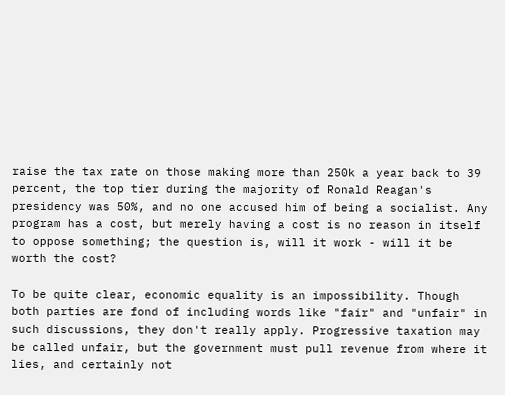raise the tax rate on those making more than 250k a year back to 39 percent, the top tier during the majority of Ronald Reagan's presidency was 50%, and no one accused him of being a socialist. Any program has a cost, but merely having a cost is no reason in itself to oppose something; the question is, will it work - will it be worth the cost?

To be quite clear, economic equality is an impossibility. Though both parties are fond of including words like "fair" and "unfair" in such discussions, they don't really apply. Progressive taxation may be called unfair, but the government must pull revenue from where it lies, and certainly not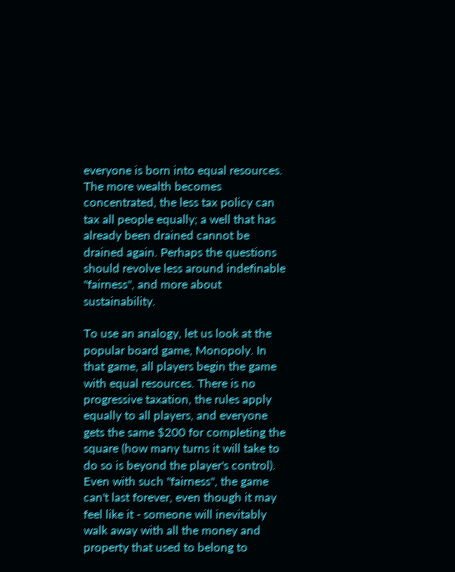everyone is born into equal resources. The more wealth becomes concentrated, the less tax policy can tax all people equally; a well that has already been drained cannot be drained again. Perhaps the questions should revolve less around indefinable "fairness", and more about sustainability.

To use an analogy, let us look at the popular board game, Monopoly. In that game, all players begin the game with equal resources. There is no progressive taxation, the rules apply equally to all players, and everyone gets the same $200 for completing the square (how many turns it will take to do so is beyond the player's control). Even with such "fairness", the game can't last forever, even though it may feel like it - someone will inevitably walk away with all the money and property that used to belong to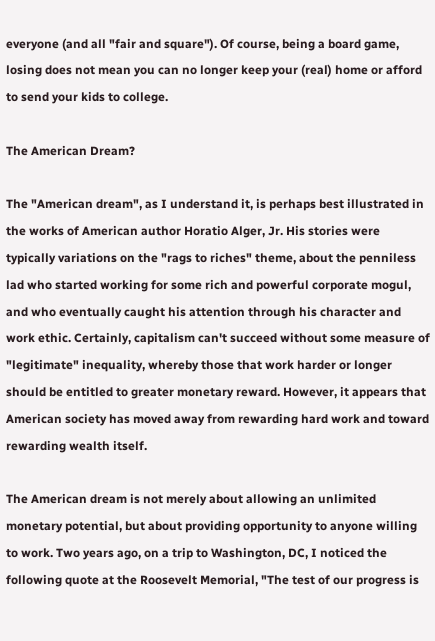everyone (and all "fair and square"). Of course, being a board game, losing does not mean you can no longer keep your (real) home or afford to send your kids to college.

The American Dream?

The "American dream", as I understand it, is perhaps best illustrated in the works of American author Horatio Alger, Jr. His stories were typically variations on the "rags to riches" theme, about the penniless lad who started working for some rich and powerful corporate mogul, and who eventually caught his attention through his character and work ethic. Certainly, capitalism can't succeed without some measure of "legitimate" inequality, whereby those that work harder or longer should be entitled to greater monetary reward. However, it appears that American society has moved away from rewarding hard work and toward rewarding wealth itself.

The American dream is not merely about allowing an unlimited monetary potential, but about providing opportunity to anyone willing to work. Two years ago, on a trip to Washington, DC, I noticed the following quote at the Roosevelt Memorial, "The test of our progress is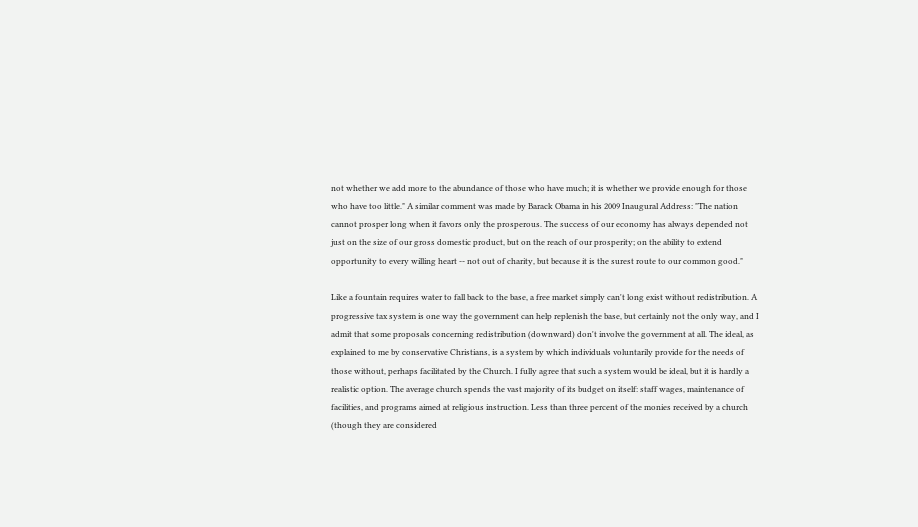not whether we add more to the abundance of those who have much; it is whether we provide enough for those who have too little." A similar comment was made by Barack Obama in his 2009 Inaugural Address: "The nation cannot prosper long when it favors only the prosperous. The success of our economy has always depended not just on the size of our gross domestic product, but on the reach of our prosperity; on the ability to extend opportunity to every willing heart -- not out of charity, but because it is the surest route to our common good."

Like a fountain requires water to fall back to the base, a free market simply can't long exist without redistribution. A progressive tax system is one way the government can help replenish the base, but certainly not the only way, and I admit that some proposals concerning redistribution (downward) don't involve the government at all. The ideal, as explained to me by conservative Christians, is a system by which individuals voluntarily provide for the needs of those without, perhaps facilitated by the Church. I fully agree that such a system would be ideal, but it is hardly a realistic option. The average church spends the vast majority of its budget on itself: staff wages, maintenance of facilities, and programs aimed at religious instruction. Less than three percent of the monies received by a church (though they are considered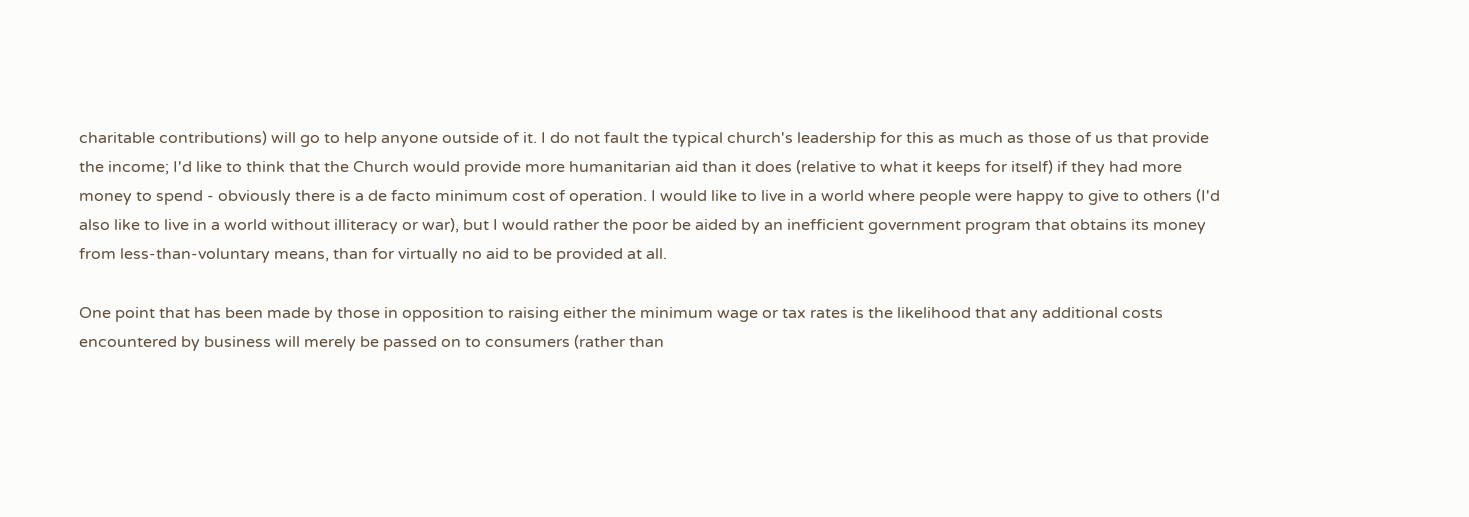charitable contributions) will go to help anyone outside of it. I do not fault the typical church's leadership for this as much as those of us that provide the income; I'd like to think that the Church would provide more humanitarian aid than it does (relative to what it keeps for itself) if they had more money to spend - obviously there is a de facto minimum cost of operation. I would like to live in a world where people were happy to give to others (I'd also like to live in a world without illiteracy or war), but I would rather the poor be aided by an inefficient government program that obtains its money from less-than-voluntary means, than for virtually no aid to be provided at all.

One point that has been made by those in opposition to raising either the minimum wage or tax rates is the likelihood that any additional costs encountered by business will merely be passed on to consumers (rather than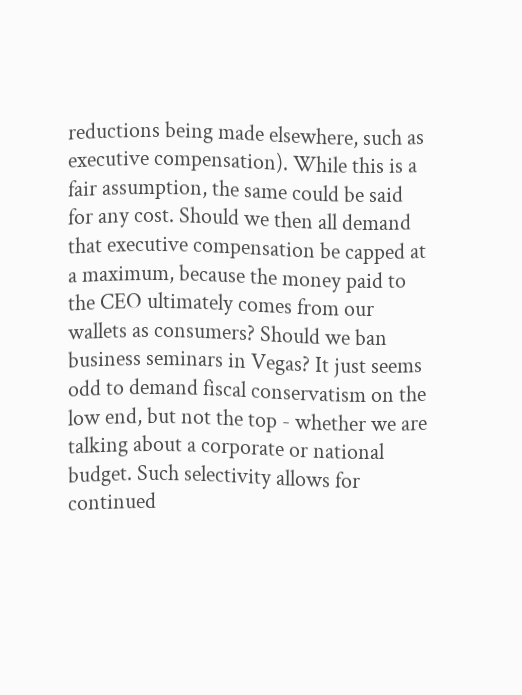reductions being made elsewhere, such as executive compensation). While this is a fair assumption, the same could be said for any cost. Should we then all demand that executive compensation be capped at a maximum, because the money paid to the CEO ultimately comes from our wallets as consumers? Should we ban business seminars in Vegas? It just seems odd to demand fiscal conservatism on the low end, but not the top - whether we are talking about a corporate or national budget. Such selectivity allows for continued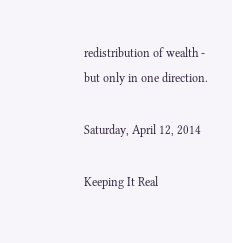redistribution of wealth - but only in one direction.

Saturday, April 12, 2014

Keeping It Real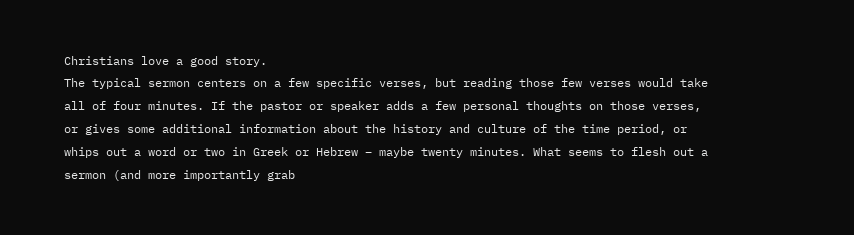Christians love a good story.
The typical sermon centers on a few specific verses, but reading those few verses would take all of four minutes. If the pastor or speaker adds a few personal thoughts on those verses, or gives some additional information about the history and culture of the time period, or whips out a word or two in Greek or Hebrew – maybe twenty minutes. What seems to flesh out a sermon (and more importantly grab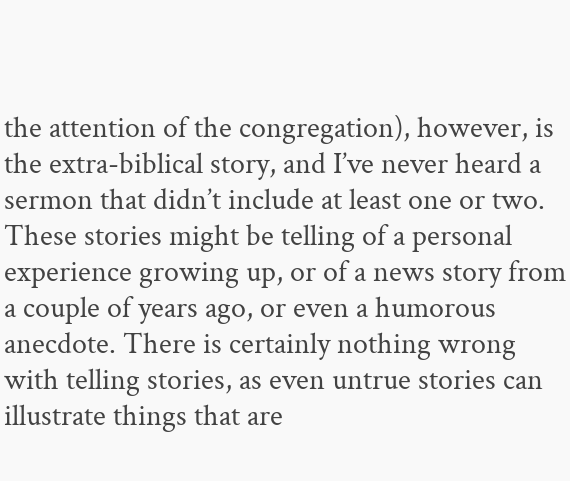the attention of the congregation), however, is the extra-biblical story, and I’ve never heard a sermon that didn’t include at least one or two.
These stories might be telling of a personal experience growing up, or of a news story from a couple of years ago, or even a humorous anecdote. There is certainly nothing wrong with telling stories, as even untrue stories can illustrate things that are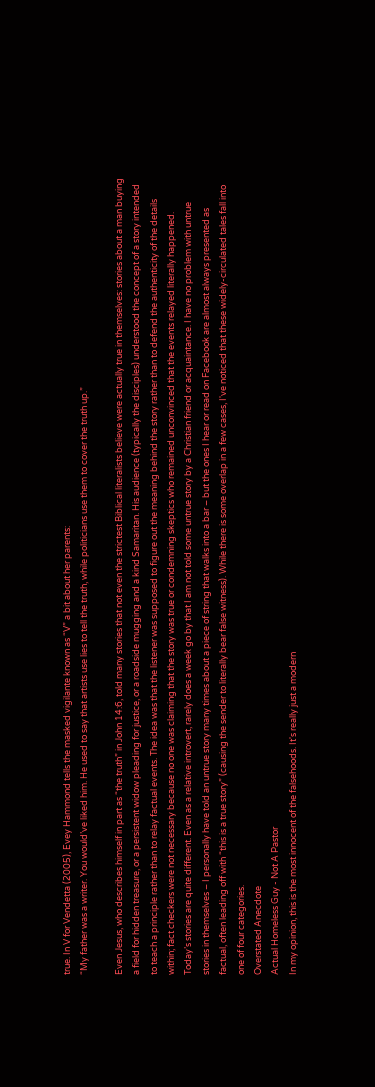true. In V for Vendetta (2005), Evey Hammond tells the masked vigilante known as “V” a bit about her parents:
“My father was a writer. You would’ve liked him. He used to say that artists use lies to tell the truth, while politicians use them to cover the truth up.”

Even Jesus, who describes himself in part as “the truth” in John 14:6, told many stories that not even the strictest Biblical literalists believe were actually true in themselves: stories about a man buying a field for hidden treasure, or a persistent widow pleading for justice, or a roadside mugging and a kind Samaritan. His audience (typically the disciples) understood the concept of a story intended to teach a principle rather than to relay factual events. The idea was that the listener was supposed to figure out the meaning behind the story rather than to defend the authenticity of the details within; fact checkers were not necessary because no one was claiming that the story was true or condemning skeptics who remained unconvinced that the events relayed literally happened.
Today’s stories are quite different. Even as a relative introvert, rarely does a week go by that I am not told some untrue story by a Christian friend or acquaintance. I have no problem with untrue stories in themselves – I personally have told an untrue story many times about a piece of string that walks into a bar – but the ones I hear or read on Facebook are almost always presented as factual, often leading off with “this is a true story” (causing the sender to literally bear false witness). While there is some overlap in a few cases, I've noticed that these widely-circulated tales fall into one of four categories.
Overstated Anecdote
Actual Homeless Guy - Not A Pastor
In my opinion, this is the most innocent of the falsehoods. It's really just a modern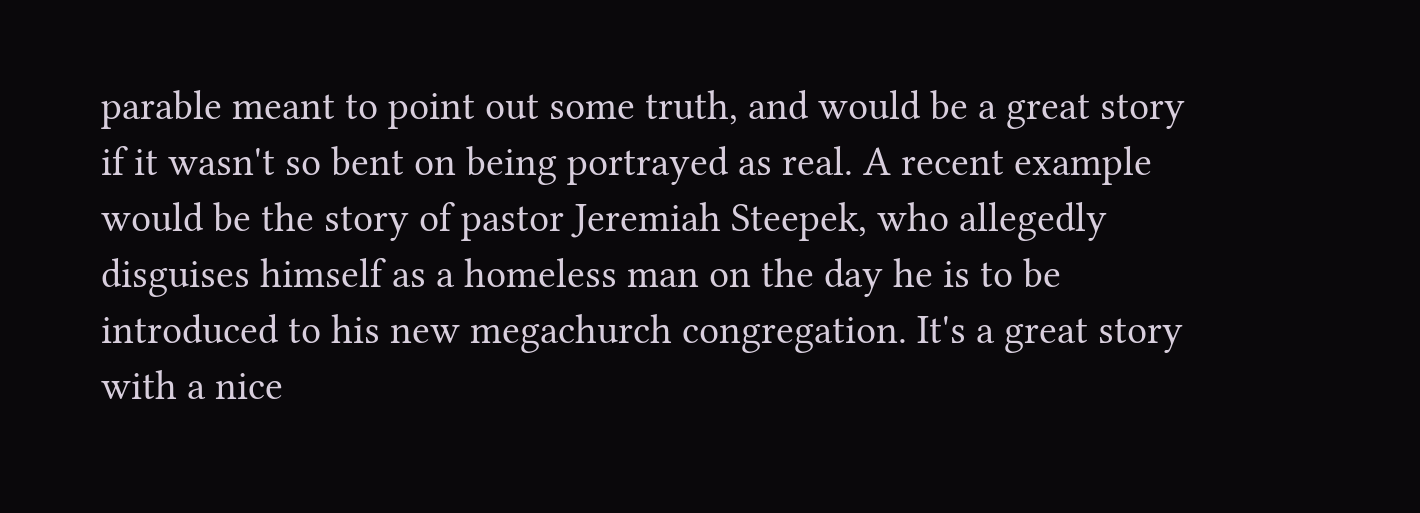parable meant to point out some truth, and would be a great story if it wasn't so bent on being portrayed as real. A recent example would be the story of pastor Jeremiah Steepek, who allegedly disguises himself as a homeless man on the day he is to be introduced to his new megachurch congregation. It's a great story with a nice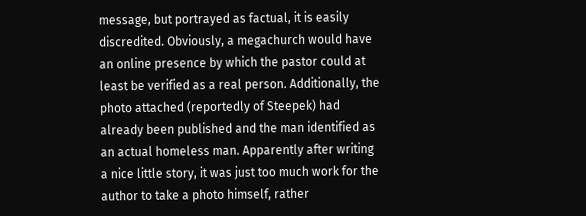message, but portrayed as factual, it is easily discredited. Obviously, a megachurch would have an online presence by which the pastor could at least be verified as a real person. Additionally, the photo attached (reportedly of Steepek) had already been published and the man identified as an actual homeless man. Apparently after writing a nice little story, it was just too much work for the author to take a photo himself, rather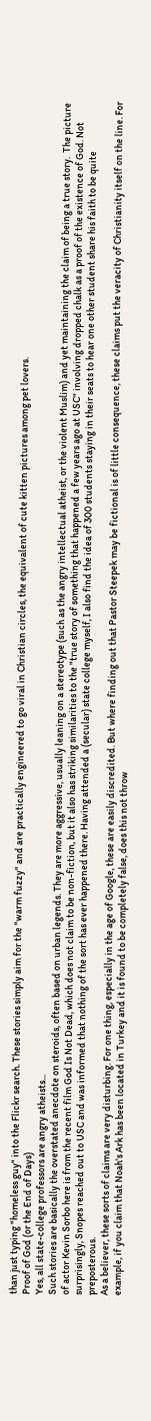than just typing "homeless guy" into the Flickr search. These stories simply aim for the "warm fuzzy" and are practically engineered to go viral in Christian circles, the equivalent of cute kitten pictures among pet lovers.
Proof of God (or the End of Days)
Yes, all state-college professors are angry atheists...
Such stories are basically the overstated anecdote on steroids, often based on urban legends. They are more aggressive, usually leaning on a stereotype (such as the angry intellectual atheist, or the violent Muslim) and yet maintaining the claim of being a true story.  The picture of actor Kevin Sorbo here is from the recent film God Is Not Dead, which does not claim to be non-fiction, but it also has striking similarities to the "true story of something that happened a few years ago at USC" involving dropped chalk as a proof of the existence of God. Not surprisingly, Snopes reached out to USC and was informed that nothing of the sort has ever happened there. Having attended a (secular) state college myself, I also find the idea of 300 students staying in their seats to hear one other student share his faith to be quite preposterous.
As a believer, these sorts of claims are very disturbing. For one thing, especially in the age of Google, these are easily discredited. But where finding out that Pastor Steepek may be fictional is of little consequence, these claims put the veracity of Christianity itself on the line. For example, if you claim that Noah's Ark has been located in Turkey and it is found to be completely false, does this not throw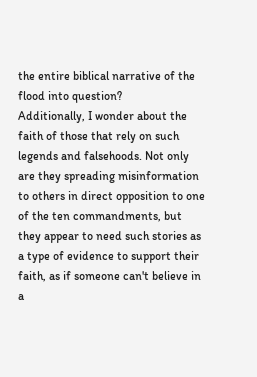the entire biblical narrative of the flood into question?
Additionally, I wonder about the faith of those that rely on such legends and falsehoods. Not only are they spreading misinformation to others in direct opposition to one of the ten commandments, but they appear to need such stories as a type of evidence to support their faith, as if someone can't believe in a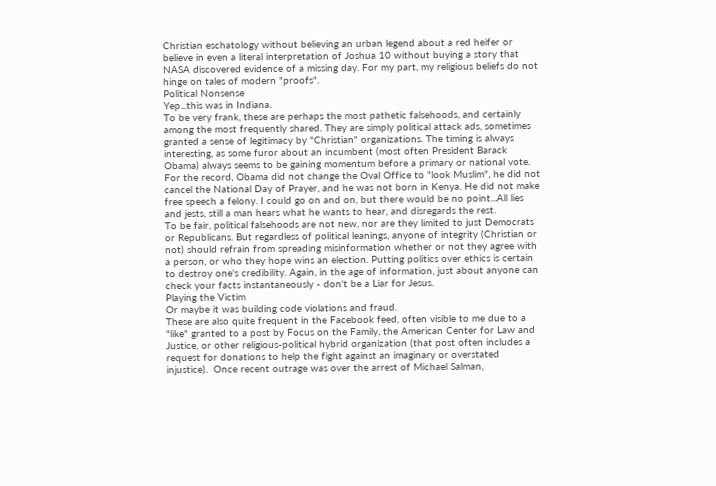Christian eschatology without believing an urban legend about a red heifer or believe in even a literal interpretation of Joshua 10 without buying a story that NASA discovered evidence of a missing day. For my part, my religious beliefs do not hinge on tales of modern "proofs".
Political Nonsense
Yep...this was in Indiana.
To be very frank, these are perhaps the most pathetic falsehoods, and certainly among the most frequently shared. They are simply political attack ads, sometimes granted a sense of legitimacy by "Christian" organizations. The timing is always interesting, as some furor about an incumbent (most often President Barack Obama) always seems to be gaining momentum before a primary or national vote. For the record, Obama did not change the Oval Office to "look Muslim", he did not cancel the National Day of Prayer, and he was not born in Kenya. He did not make free speech a felony. I could go on and on, but there would be no point...All lies and jests, still a man hears what he wants to hear, and disregards the rest.
To be fair, political falsehoods are not new, nor are they limited to just Democrats or Republicans. But regardless of political leanings, anyone of integrity (Christian or not) should refrain from spreading misinformation whether or not they agree with a person, or who they hope wins an election. Putting politics over ethics is certain to destroy one's credibility. Again, in the age of information, just about anyone can check your facts instantaneously - don't be a Liar for Jesus.
Playing the Victim
Or maybe it was building code violations and fraud.
These are also quite frequent in the Facebook feed, often visible to me due to a "like" granted to a post by Focus on the Family, the American Center for Law and Justice, or other religious-political hybrid organization (that post often includes a request for donations to help the fight against an imaginary or overstated injustice).  Once recent outrage was over the arrest of Michael Salman,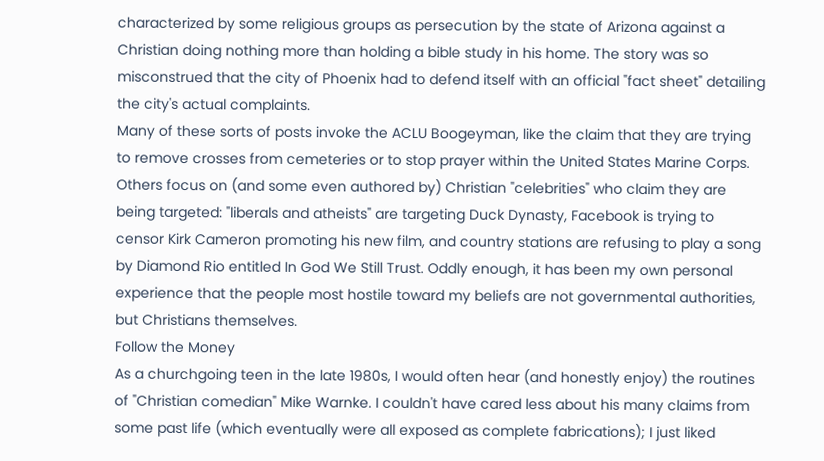characterized by some religious groups as persecution by the state of Arizona against a Christian doing nothing more than holding a bible study in his home. The story was so misconstrued that the city of Phoenix had to defend itself with an official "fact sheet" detailing the city's actual complaints.
Many of these sorts of posts invoke the ACLU Boogeyman, like the claim that they are trying to remove crosses from cemeteries or to stop prayer within the United States Marine Corps. Others focus on (and some even authored by) Christian "celebrities" who claim they are being targeted: "liberals and atheists" are targeting Duck Dynasty, Facebook is trying to censor Kirk Cameron promoting his new film, and country stations are refusing to play a song by Diamond Rio entitled In God We Still Trust. Oddly enough, it has been my own personal experience that the people most hostile toward my beliefs are not governmental authorities, but Christians themselves.
Follow the Money
As a churchgoing teen in the late 1980s, I would often hear (and honestly enjoy) the routines of "Christian comedian" Mike Warnke. I couldn't have cared less about his many claims from some past life (which eventually were all exposed as complete fabrications); I just liked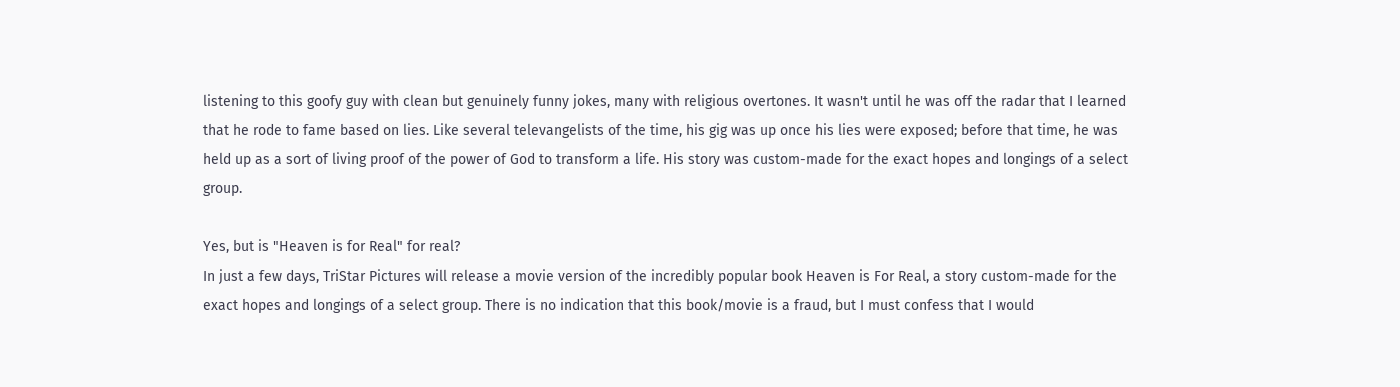listening to this goofy guy with clean but genuinely funny jokes, many with religious overtones. It wasn't until he was off the radar that I learned that he rode to fame based on lies. Like several televangelists of the time, his gig was up once his lies were exposed; before that time, he was held up as a sort of living proof of the power of God to transform a life. His story was custom-made for the exact hopes and longings of a select group.

Yes, but is "Heaven is for Real" for real?
In just a few days, TriStar Pictures will release a movie version of the incredibly popular book Heaven is For Real, a story custom-made for the exact hopes and longings of a select group. There is no indication that this book/movie is a fraud, but I must confess that I would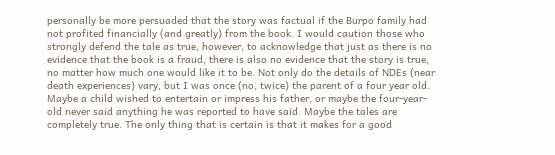personally be more persuaded that the story was factual if the Burpo family had not profited financially (and greatly) from the book. I would caution those who strongly defend the tale as true, however, to acknowledge that just as there is no evidence that the book is a fraud, there is also no evidence that the story is true, no matter how much one would like it to be. Not only do the details of NDEs (near death experiences) vary, but I was once (no, twice) the parent of a four year old. Maybe a child wished to entertain or impress his father, or maybe the four-year-old never said anything he was reported to have said. Maybe the tales are completely true. The only thing that is certain is that it makes for a good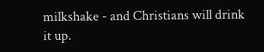milkshake - and Christians will drink it up.